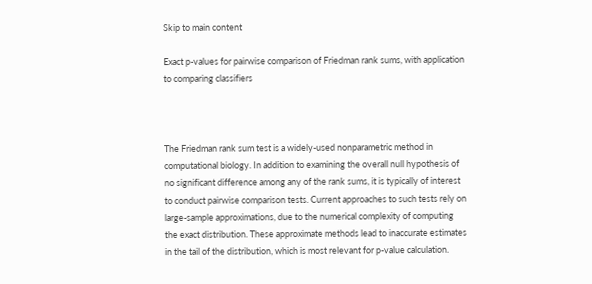Skip to main content

Exact p-values for pairwise comparison of Friedman rank sums, with application to comparing classifiers



The Friedman rank sum test is a widely-used nonparametric method in computational biology. In addition to examining the overall null hypothesis of no significant difference among any of the rank sums, it is typically of interest to conduct pairwise comparison tests. Current approaches to such tests rely on large-sample approximations, due to the numerical complexity of computing the exact distribution. These approximate methods lead to inaccurate estimates in the tail of the distribution, which is most relevant for p-value calculation.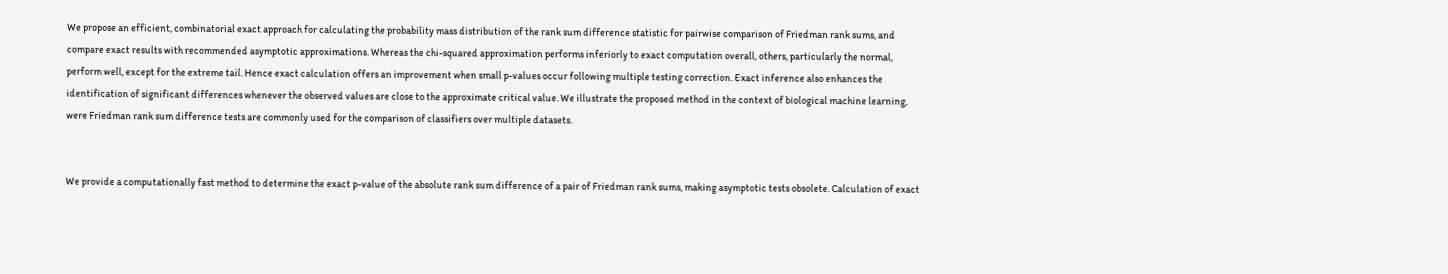We propose an efficient, combinatorial exact approach for calculating the probability mass distribution of the rank sum difference statistic for pairwise comparison of Friedman rank sums, and compare exact results with recommended asymptotic approximations. Whereas the chi-squared approximation performs inferiorly to exact computation overall, others, particularly the normal, perform well, except for the extreme tail. Hence exact calculation offers an improvement when small p-values occur following multiple testing correction. Exact inference also enhances the identification of significant differences whenever the observed values are close to the approximate critical value. We illustrate the proposed method in the context of biological machine learning, were Friedman rank sum difference tests are commonly used for the comparison of classifiers over multiple datasets.


We provide a computationally fast method to determine the exact p-value of the absolute rank sum difference of a pair of Friedman rank sums, making asymptotic tests obsolete. Calculation of exact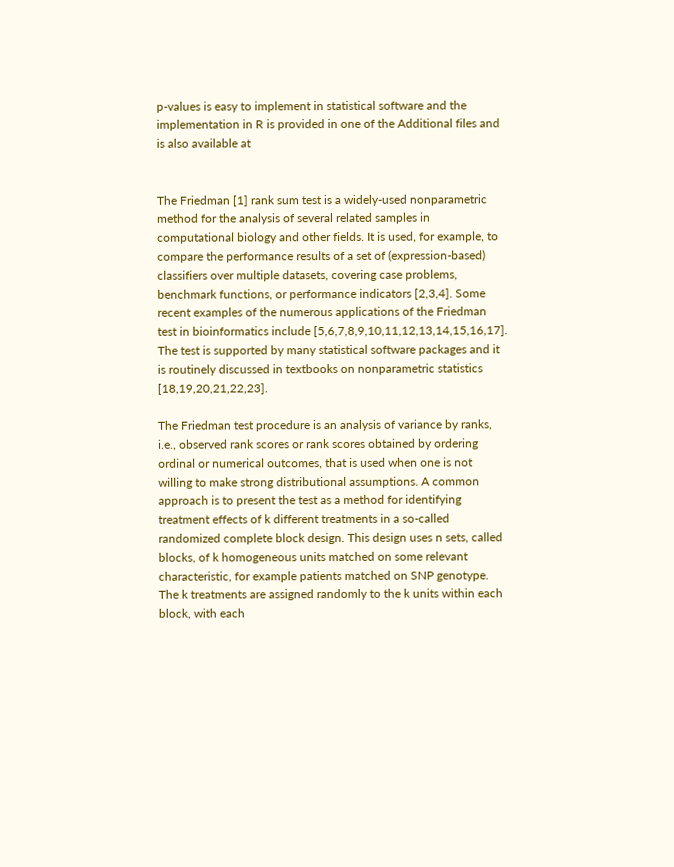p-values is easy to implement in statistical software and the implementation in R is provided in one of the Additional files and is also available at


The Friedman [1] rank sum test is a widely-used nonparametric method for the analysis of several related samples in computational biology and other fields. It is used, for example, to compare the performance results of a set of (expression-based) classifiers over multiple datasets, covering case problems, benchmark functions, or performance indicators [2,3,4]. Some recent examples of the numerous applications of the Friedman test in bioinformatics include [5,6,7,8,9,10,11,12,13,14,15,16,17]. The test is supported by many statistical software packages and it is routinely discussed in textbooks on nonparametric statistics [18,19,20,21,22,23].

The Friedman test procedure is an analysis of variance by ranks, i.e., observed rank scores or rank scores obtained by ordering ordinal or numerical outcomes, that is used when one is not willing to make strong distributional assumptions. A common approach is to present the test as a method for identifying treatment effects of k different treatments in a so-called randomized complete block design. This design uses n sets, called blocks, of k homogeneous units matched on some relevant characteristic, for example patients matched on SNP genotype. The k treatments are assigned randomly to the k units within each block, with each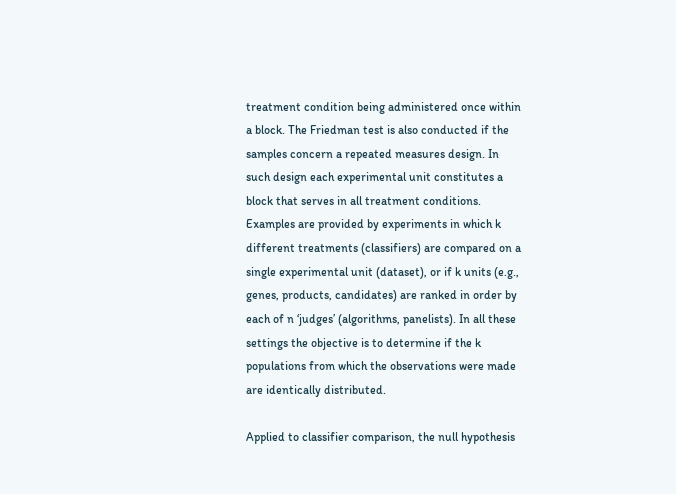treatment condition being administered once within a block. The Friedman test is also conducted if the samples concern a repeated measures design. In such design each experimental unit constitutes a block that serves in all treatment conditions. Examples are provided by experiments in which k different treatments (classifiers) are compared on a single experimental unit (dataset), or if k units (e.g., genes, products, candidates) are ranked in order by each of n ‘judges’ (algorithms, panelists). In all these settings the objective is to determine if the k populations from which the observations were made are identically distributed.

Applied to classifier comparison, the null hypothesis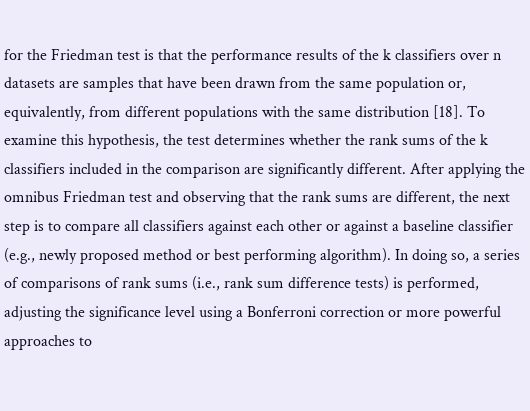for the Friedman test is that the performance results of the k classifiers over n datasets are samples that have been drawn from the same population or, equivalently, from different populations with the same distribution [18]. To examine this hypothesis, the test determines whether the rank sums of the k classifiers included in the comparison are significantly different. After applying the omnibus Friedman test and observing that the rank sums are different, the next step is to compare all classifiers against each other or against a baseline classifier (e.g., newly proposed method or best performing algorithm). In doing so, a series of comparisons of rank sums (i.e., rank sum difference tests) is performed, adjusting the significance level using a Bonferroni correction or more powerful approaches to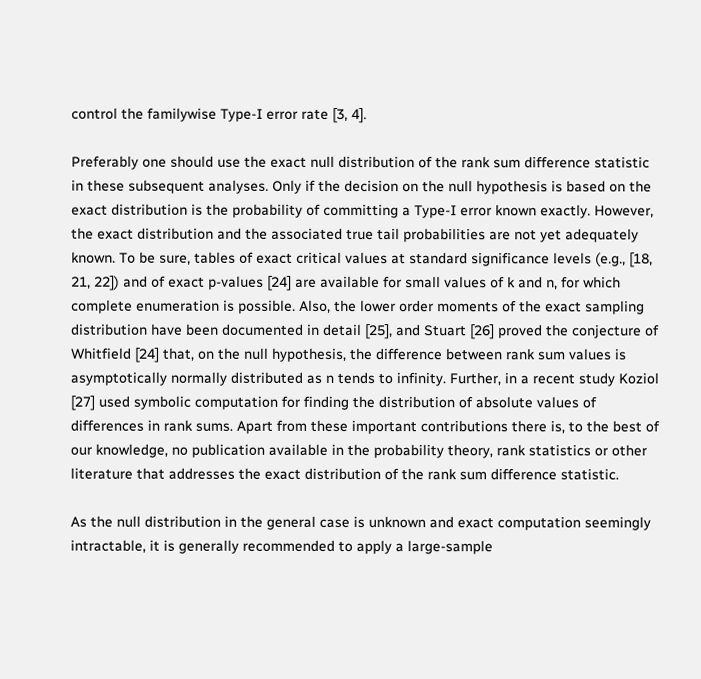control the familywise Type-I error rate [3, 4].

Preferably one should use the exact null distribution of the rank sum difference statistic in these subsequent analyses. Only if the decision on the null hypothesis is based on the exact distribution is the probability of committing a Type-I error known exactly. However, the exact distribution and the associated true tail probabilities are not yet adequately known. To be sure, tables of exact critical values at standard significance levels (e.g., [18, 21, 22]) and of exact p-values [24] are available for small values of k and n, for which complete enumeration is possible. Also, the lower order moments of the exact sampling distribution have been documented in detail [25], and Stuart [26] proved the conjecture of Whitfield [24] that, on the null hypothesis, the difference between rank sum values is asymptotically normally distributed as n tends to infinity. Further, in a recent study Koziol [27] used symbolic computation for finding the distribution of absolute values of differences in rank sums. Apart from these important contributions there is, to the best of our knowledge, no publication available in the probability theory, rank statistics or other literature that addresses the exact distribution of the rank sum difference statistic.

As the null distribution in the general case is unknown and exact computation seemingly intractable, it is generally recommended to apply a large-sample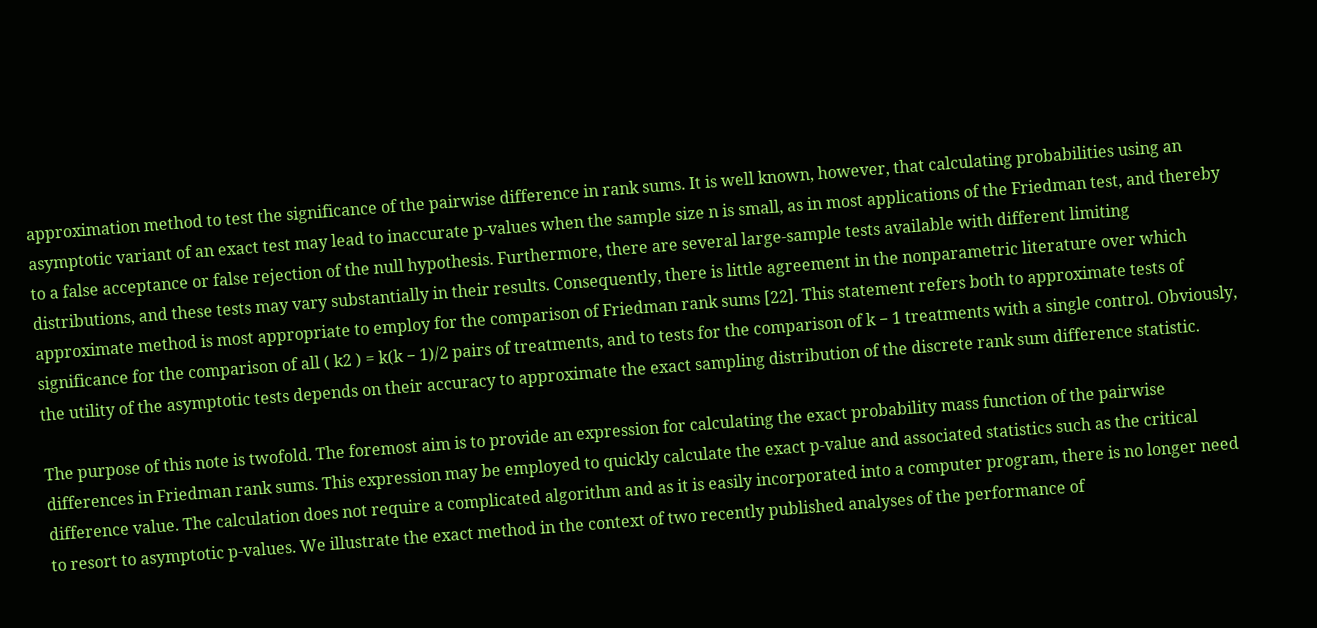approximation method to test the significance of the pairwise difference in rank sums. It is well known, however, that calculating probabilities using an asymptotic variant of an exact test may lead to inaccurate p-values when the sample size n is small, as in most applications of the Friedman test, and thereby to a false acceptance or false rejection of the null hypothesis. Furthermore, there are several large-sample tests available with different limiting distributions, and these tests may vary substantially in their results. Consequently, there is little agreement in the nonparametric literature over which approximate method is most appropriate to employ for the comparison of Friedman rank sums [22]. This statement refers both to approximate tests of significance for the comparison of all ( k2 ) = k(k − 1)/2 pairs of treatments, and to tests for the comparison of k − 1 treatments with a single control. Obviously, the utility of the asymptotic tests depends on their accuracy to approximate the exact sampling distribution of the discrete rank sum difference statistic.

The purpose of this note is twofold. The foremost aim is to provide an expression for calculating the exact probability mass function of the pairwise differences in Friedman rank sums. This expression may be employed to quickly calculate the exact p-value and associated statistics such as the critical difference value. The calculation does not require a complicated algorithm and as it is easily incorporated into a computer program, there is no longer need to resort to asymptotic p-values. We illustrate the exact method in the context of two recently published analyses of the performance of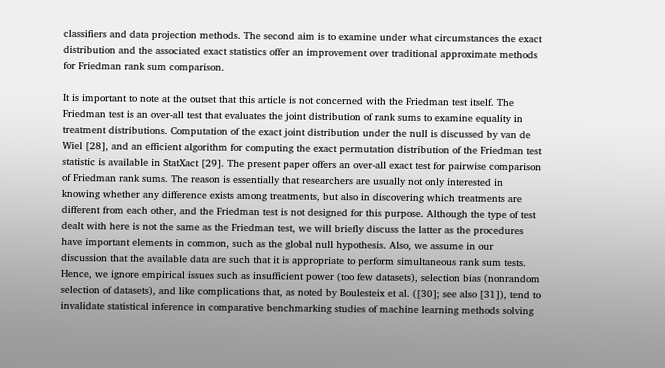classifiers and data projection methods. The second aim is to examine under what circumstances the exact distribution and the associated exact statistics offer an improvement over traditional approximate methods for Friedman rank sum comparison.

It is important to note at the outset that this article is not concerned with the Friedman test itself. The Friedman test is an over-all test that evaluates the joint distribution of rank sums to examine equality in treatment distributions. Computation of the exact joint distribution under the null is discussed by van de Wiel [28], and an efficient algorithm for computing the exact permutation distribution of the Friedman test statistic is available in StatXact [29]. The present paper offers an over-all exact test for pairwise comparison of Friedman rank sums. The reason is essentially that researchers are usually not only interested in knowing whether any difference exists among treatments, but also in discovering which treatments are different from each other, and the Friedman test is not designed for this purpose. Although the type of test dealt with here is not the same as the Friedman test, we will briefly discuss the latter as the procedures have important elements in common, such as the global null hypothesis. Also, we assume in our discussion that the available data are such that it is appropriate to perform simultaneous rank sum tests. Hence, we ignore empirical issues such as insufficient power (too few datasets), selection bias (nonrandom selection of datasets), and like complications that, as noted by Boulesteix et al. ([30]; see also [31]), tend to invalidate statistical inference in comparative benchmarking studies of machine learning methods solving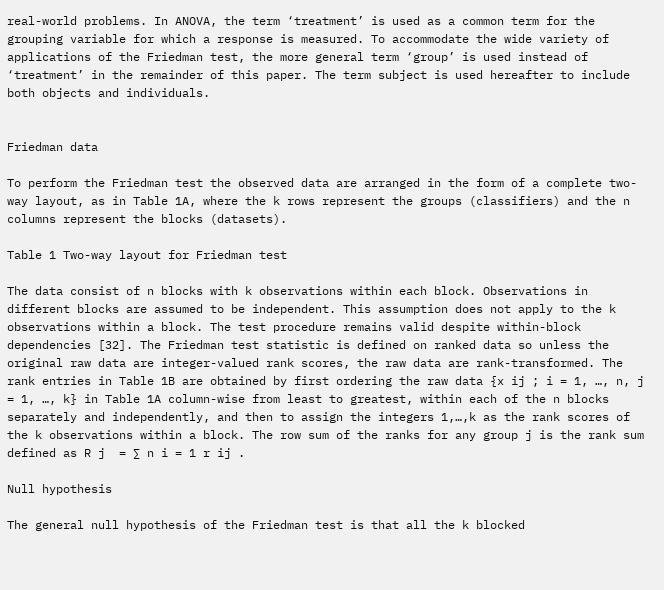real-world problems. In ANOVA, the term ‘treatment’ is used as a common term for the grouping variable for which a response is measured. To accommodate the wide variety of applications of the Friedman test, the more general term ‘group’ is used instead of ‘treatment’ in the remainder of this paper. The term subject is used hereafter to include both objects and individuals.


Friedman data

To perform the Friedman test the observed data are arranged in the form of a complete two-way layout, as in Table 1A, where the k rows represent the groups (classifiers) and the n columns represent the blocks (datasets).

Table 1 Two-way layout for Friedman test

The data consist of n blocks with k observations within each block. Observations in different blocks are assumed to be independent. This assumption does not apply to the k observations within a block. The test procedure remains valid despite within-block dependencies [32]. The Friedman test statistic is defined on ranked data so unless the original raw data are integer-valued rank scores, the raw data are rank-transformed. The rank entries in Table 1B are obtained by first ordering the raw data {x ij ; i = 1, …, n, j = 1, …, k} in Table 1A column-wise from least to greatest, within each of the n blocks separately and independently, and then to assign the integers 1,…,k as the rank scores of the k observations within a block. The row sum of the ranks for any group j is the rank sum defined as R j  = ∑ n i = 1 r ij .

Null hypothesis

The general null hypothesis of the Friedman test is that all the k blocked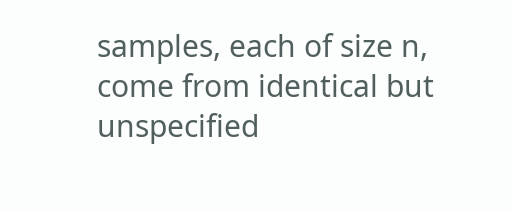samples, each of size n, come from identical but unspecified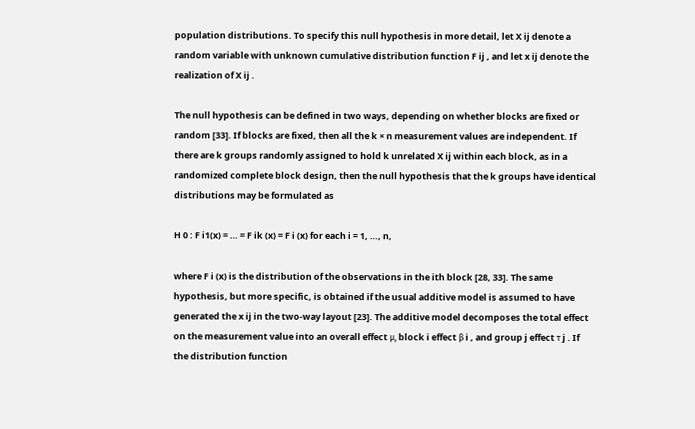population distributions. To specify this null hypothesis in more detail, let X ij denote a random variable with unknown cumulative distribution function F ij , and let x ij denote the realization of X ij .

The null hypothesis can be defined in two ways, depending on whether blocks are fixed or random [33]. If blocks are fixed, then all the k × n measurement values are independent. If there are k groups randomly assigned to hold k unrelated X ij within each block, as in a randomized complete block design, then the null hypothesis that the k groups have identical distributions may be formulated as

H 0 : F i1(x) = … = F ik (x) = F i (x) for each i = 1, …, n,

where F i (x) is the distribution of the observations in the ith block [28, 33]. The same hypothesis, but more specific, is obtained if the usual additive model is assumed to have generated the x ij in the two-way layout [23]. The additive model decomposes the total effect on the measurement value into an overall effect μ, block i effect β i , and group j effect τ j . If the distribution function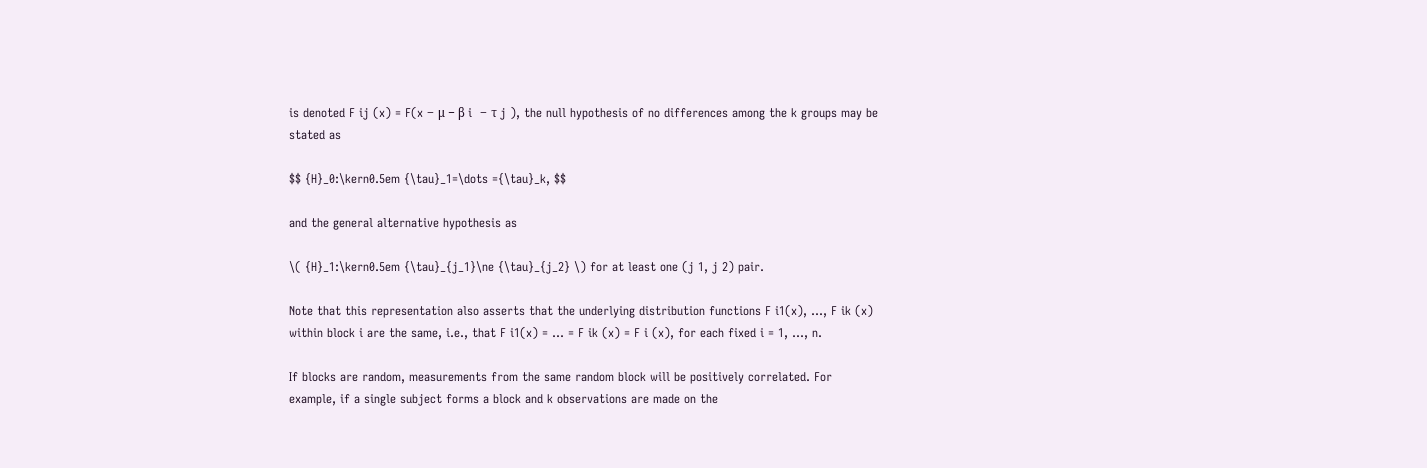is denoted F ij (x) = F(x − μ − β i  − τ j ), the null hypothesis of no differences among the k groups may be stated as

$$ {H}_0:\kern0.5em {\tau}_1=\dots ={\tau}_k, $$

and the general alternative hypothesis as

\( {H}_1:\kern0.5em {\tau}_{j_1}\ne {\tau}_{j_2} \) for at least one (j 1, j 2) pair.

Note that this representation also asserts that the underlying distribution functions F i1(x), …, F ik (x) within block i are the same, i.e., that F i1(x) = … = F ik (x) = F i (x), for each fixed i = 1, …, n.

If blocks are random, measurements from the same random block will be positively correlated. For example, if a single subject forms a block and k observations are made on the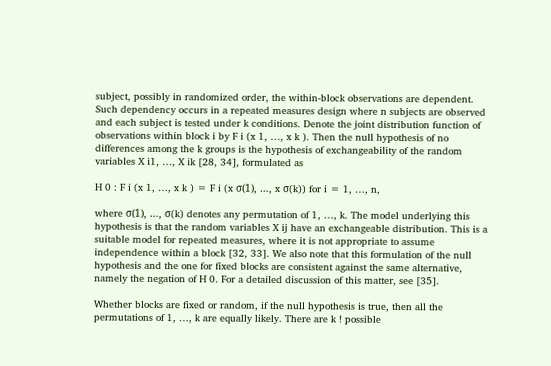subject, possibly in randomized order, the within-block observations are dependent. Such dependency occurs in a repeated measures design where n subjects are observed and each subject is tested under k conditions. Denote the joint distribution function of observations within block i by F i (x 1, …, x k ). Then the null hypothesis of no differences among the k groups is the hypothesis of exchangeability of the random variables X i1, …, X ik [28, 34], formulated as

H 0 : F i (x 1, …, x k ) = F i (x σ(1), …, x σ(k)) for i = 1, …, n,

where σ(1), …, σ(k) denotes any permutation of 1, …, k. The model underlying this hypothesis is that the random variables X ij have an exchangeable distribution. This is a suitable model for repeated measures, where it is not appropriate to assume independence within a block [32, 33]. We also note that this formulation of the null hypothesis and the one for fixed blocks are consistent against the same alternative, namely the negation of H 0. For a detailed discussion of this matter, see [35].

Whether blocks are fixed or random, if the null hypothesis is true, then all the permutations of 1, …, k are equally likely. There are k ! possible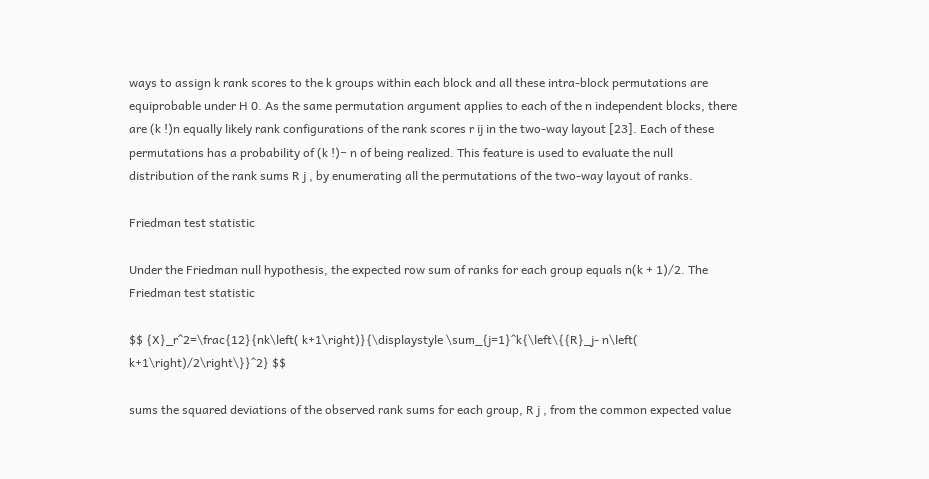ways to assign k rank scores to the k groups within each block and all these intra-block permutations are equiprobable under H 0. As the same permutation argument applies to each of the n independent blocks, there are (k !)n equally likely rank configurations of the rank scores r ij in the two-way layout [23]. Each of these permutations has a probability of (k !)− n of being realized. This feature is used to evaluate the null distribution of the rank sums R j , by enumerating all the permutations of the two-way layout of ranks.

Friedman test statistic

Under the Friedman null hypothesis, the expected row sum of ranks for each group equals n(k + 1)/2. The Friedman test statistic

$$ {X}_r^2=\frac{12}{nk\left( k+1\right)}{\displaystyle \sum_{j=1}^k{\left\{{R}_j- n\left( k+1\right)/2\right\}}^2} $$

sums the squared deviations of the observed rank sums for each group, R j , from the common expected value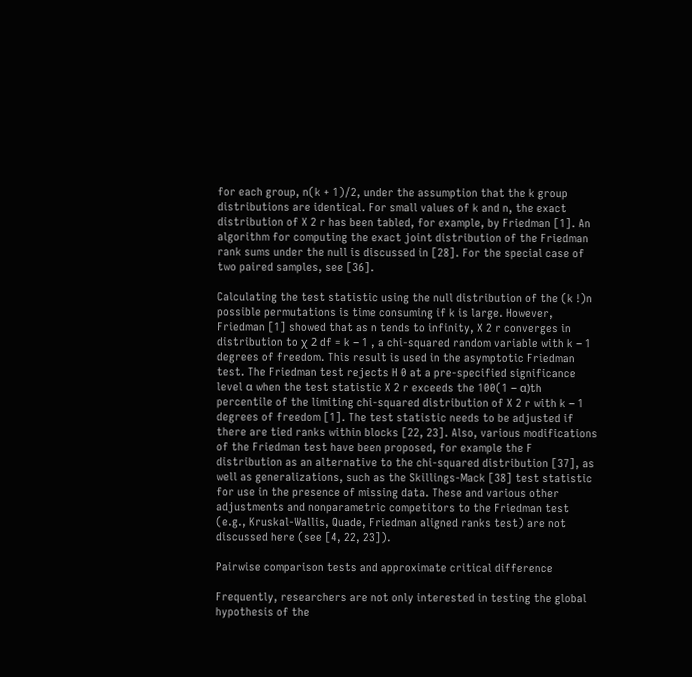for each group, n(k + 1)/2, under the assumption that the k group distributions are identical. For small values of k and n, the exact distribution of X 2 r has been tabled, for example, by Friedman [1]. An algorithm for computing the exact joint distribution of the Friedman rank sums under the null is discussed in [28]. For the special case of two paired samples, see [36].

Calculating the test statistic using the null distribution of the (k !)n possible permutations is time consuming if k is large. However, Friedman [1] showed that as n tends to infinity, X 2 r converges in distribution to χ 2 df = k − 1 , a chi-squared random variable with k − 1 degrees of freedom. This result is used in the asymptotic Friedman test. The Friedman test rejects H 0 at a pre-specified significance level α when the test statistic X 2 r exceeds the 100(1 − α)th percentile of the limiting chi-squared distribution of X 2 r with k − 1 degrees of freedom [1]. The test statistic needs to be adjusted if there are tied ranks within blocks [22, 23]. Also, various modifications of the Friedman test have been proposed, for example the F distribution as an alternative to the chi-squared distribution [37], as well as generalizations, such as the Skillings-Mack [38] test statistic for use in the presence of missing data. These and various other adjustments and nonparametric competitors to the Friedman test (e.g., Kruskal-Wallis, Quade, Friedman aligned ranks test) are not discussed here (see [4, 22, 23]).

Pairwise comparison tests and approximate critical difference

Frequently, researchers are not only interested in testing the global hypothesis of the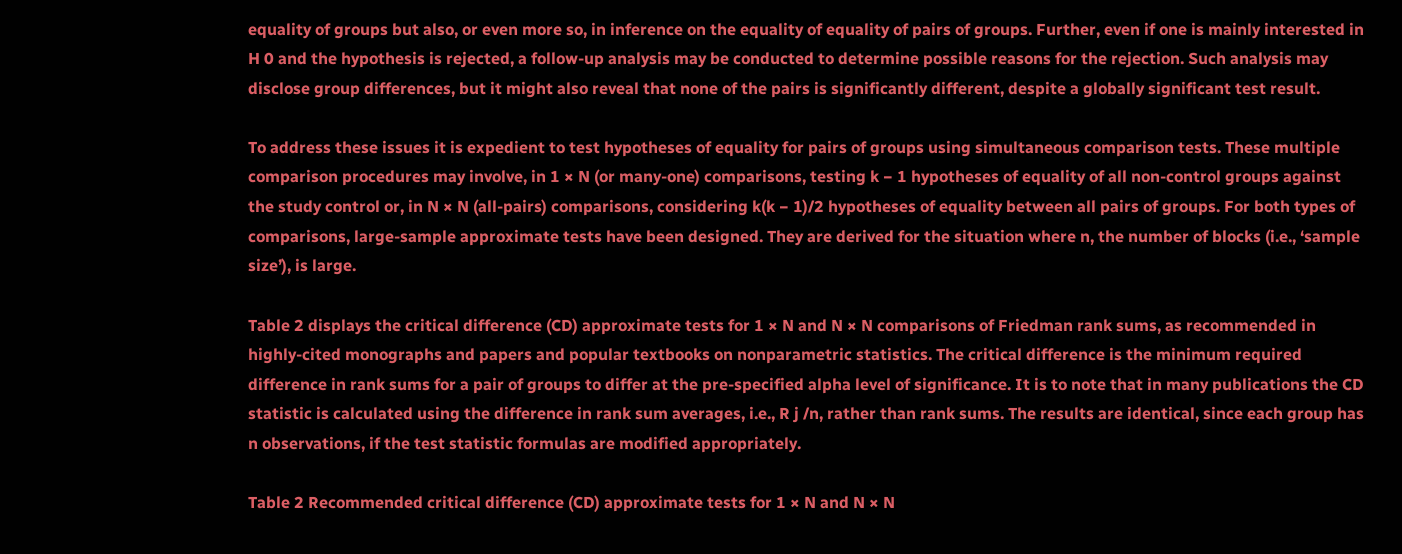equality of groups but also, or even more so, in inference on the equality of equality of pairs of groups. Further, even if one is mainly interested in H 0 and the hypothesis is rejected, a follow-up analysis may be conducted to determine possible reasons for the rejection. Such analysis may disclose group differences, but it might also reveal that none of the pairs is significantly different, despite a globally significant test result.

To address these issues it is expedient to test hypotheses of equality for pairs of groups using simultaneous comparison tests. These multiple comparison procedures may involve, in 1 × N (or many-one) comparisons, testing k − 1 hypotheses of equality of all non-control groups against the study control or, in N × N (all-pairs) comparisons, considering k(k − 1)/2 hypotheses of equality between all pairs of groups. For both types of comparisons, large-sample approximate tests have been designed. They are derived for the situation where n, the number of blocks (i.e., ‘sample size’), is large.

Table 2 displays the critical difference (CD) approximate tests for 1 × N and N × N comparisons of Friedman rank sums, as recommended in highly-cited monographs and papers and popular textbooks on nonparametric statistics. The critical difference is the minimum required difference in rank sums for a pair of groups to differ at the pre-specified alpha level of significance. It is to note that in many publications the CD statistic is calculated using the difference in rank sum averages, i.e., R j /n, rather than rank sums. The results are identical, since each group has n observations, if the test statistic formulas are modified appropriately.

Table 2 Recommended critical difference (CD) approximate tests for 1 × N and N × N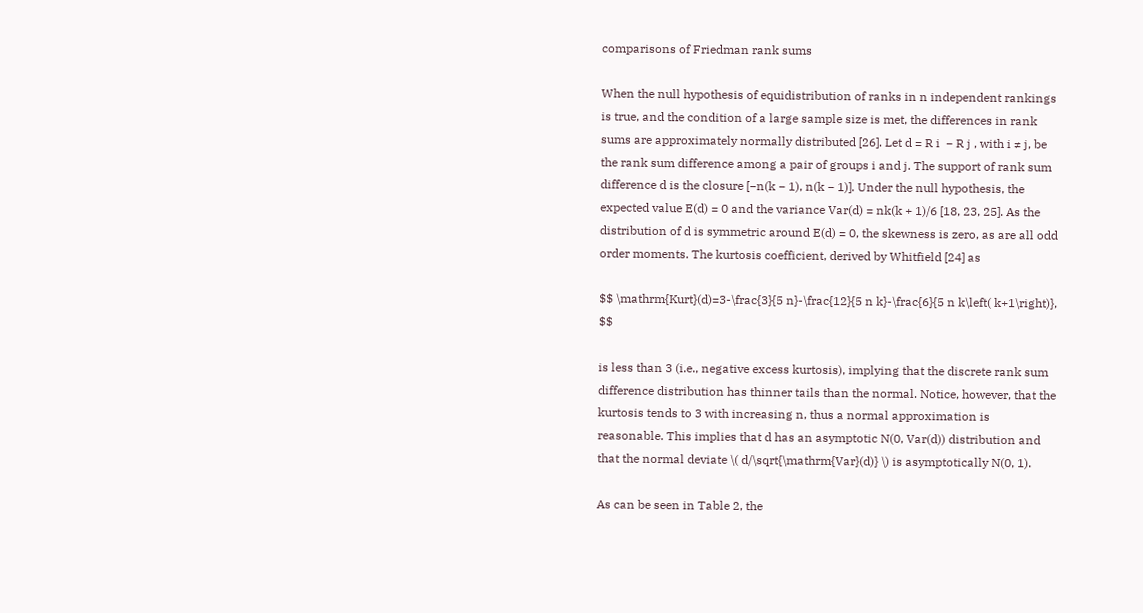comparisons of Friedman rank sums

When the null hypothesis of equidistribution of ranks in n independent rankings is true, and the condition of a large sample size is met, the differences in rank sums are approximately normally distributed [26]. Let d = R i  − R j , with i ≠ j, be the rank sum difference among a pair of groups i and j. The support of rank sum difference d is the closure [−n(k − 1), n(k − 1)]. Under the null hypothesis, the expected value E(d) = 0 and the variance Var(d) = nk(k + 1)/6 [18, 23, 25]. As the distribution of d is symmetric around E(d) = 0, the skewness is zero, as are all odd order moments. The kurtosis coefficient, derived by Whitfield [24] as

$$ \mathrm{Kurt}(d)=3-\frac{3}{5 n}-\frac{12}{5 n k}-\frac{6}{5 n k\left( k+1\right)}, $$

is less than 3 (i.e., negative excess kurtosis), implying that the discrete rank sum difference distribution has thinner tails than the normal. Notice, however, that the kurtosis tends to 3 with increasing n, thus a normal approximation is reasonable. This implies that d has an asymptotic N(0, Var(d)) distribution and that the normal deviate \( d/\sqrt{\mathrm{Var}(d)} \) is asymptotically N(0, 1).

As can be seen in Table 2, the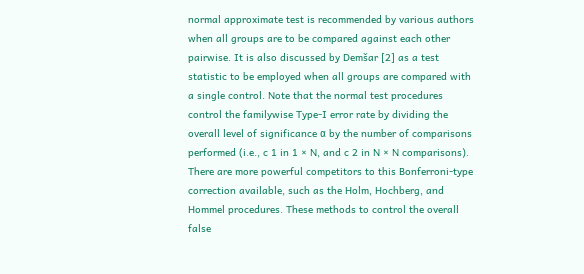normal approximate test is recommended by various authors when all groups are to be compared against each other pairwise. It is also discussed by Demšar [2] as a test statistic to be employed when all groups are compared with a single control. Note that the normal test procedures control the familywise Type-I error rate by dividing the overall level of significance α by the number of comparisons performed (i.e., c 1 in 1 × N, and c 2 in N × N comparisons). There are more powerful competitors to this Bonferroni-type correction available, such as the Holm, Hochberg, and Hommel procedures. These methods to control the overall false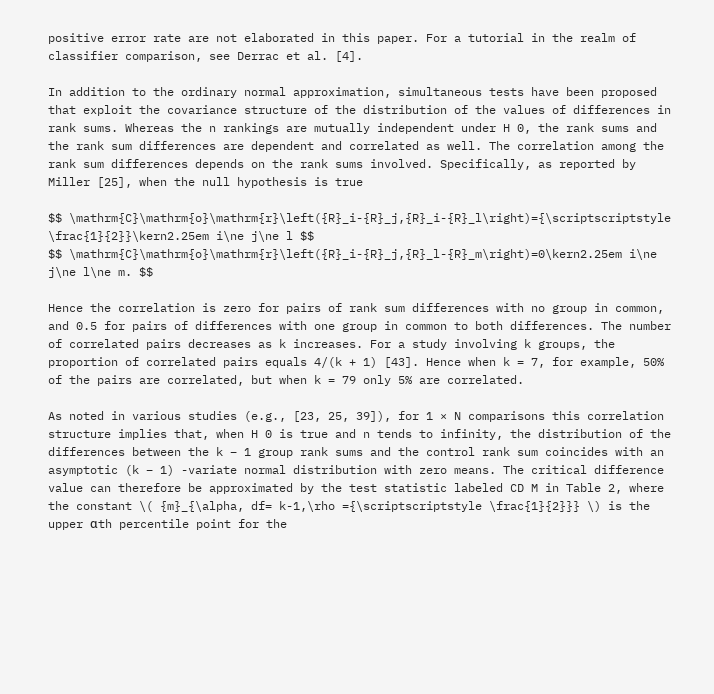positive error rate are not elaborated in this paper. For a tutorial in the realm of classifier comparison, see Derrac et al. [4].

In addition to the ordinary normal approximation, simultaneous tests have been proposed that exploit the covariance structure of the distribution of the values of differences in rank sums. Whereas the n rankings are mutually independent under H 0, the rank sums and the rank sum differences are dependent and correlated as well. The correlation among the rank sum differences depends on the rank sums involved. Specifically, as reported by Miller [25], when the null hypothesis is true

$$ \mathrm{C}\mathrm{o}\mathrm{r}\left({R}_i-{R}_j,{R}_i-{R}_l\right)={\scriptscriptstyle \frac{1}{2}}\kern2.25em i\ne j\ne l $$
$$ \mathrm{C}\mathrm{o}\mathrm{r}\left({R}_i-{R}_j,{R}_l-{R}_m\right)=0\kern2.25em i\ne j\ne l\ne m. $$

Hence the correlation is zero for pairs of rank sum differences with no group in common, and 0.5 for pairs of differences with one group in common to both differences. The number of correlated pairs decreases as k increases. For a study involving k groups, the proportion of correlated pairs equals 4/(k + 1) [43]. Hence when k = 7, for example, 50% of the pairs are correlated, but when k = 79 only 5% are correlated.

As noted in various studies (e.g., [23, 25, 39]), for 1 × N comparisons this correlation structure implies that, when H 0 is true and n tends to infinity, the distribution of the differences between the k − 1 group rank sums and the control rank sum coincides with an asymptotic (k − 1) -variate normal distribution with zero means. The critical difference value can therefore be approximated by the test statistic labeled CD M in Table 2, where the constant \( {m}_{\alpha, df= k-1,\rho ={\scriptscriptstyle \frac{1}{2}}} \) is the upper αth percentile point for the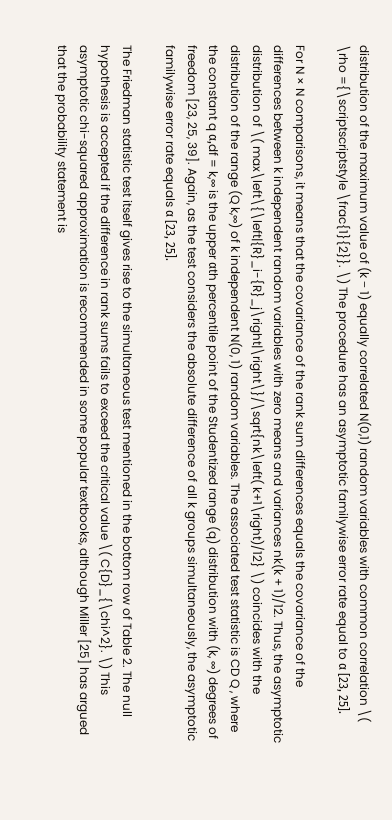distribution of the maximum value of (k − 1) equally correlated N(0,1) random variables with common correlation \( \rho ={\scriptscriptstyle \frac{1}{2}}. \) The procedure has an asymptotic familywise error rate equal to α [23, 25].

For N × N comparisons, it means that the covariance of the rank sum differences equals the covariance of the differences between k independent random variables with zero means and variances nk(k + 1)/12. Thus, the asymptotic distribution of \( max\left\{\left|{R}_i-{R}_j\right|\right\}/\sqrt{nk\left( k+1\right)/12} \) coincides with the distribution of the range (Q k,∞) of k independent N(0, 1) random variables. The associated test statistic is CD Q , where the constant q α,df = k,∞ is the upper αth percentile point of the Studentized range (q) distribution with (k, ∞) degrees of freedom [23, 25, 39]. Again, as the test considers the absolute difference of all k groups simultaneously, the asymptotic familywise error rate equals α [23, 25].

The Friedman statistic test itself gives rise to the simultaneous test mentioned in the bottom row of Table 2. The null hypothesis is accepted if the difference in rank sums fails to exceed the critical value \( C{D}_{\chi^2}. \) This asymptotic chi-squared approximation is recommended in some popular textbooks, although Miller [25] has argued that the probability statement is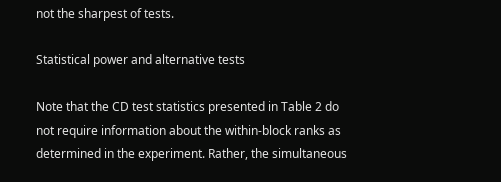not the sharpest of tests.

Statistical power and alternative tests

Note that the CD test statistics presented in Table 2 do not require information about the within-block ranks as determined in the experiment. Rather, the simultaneous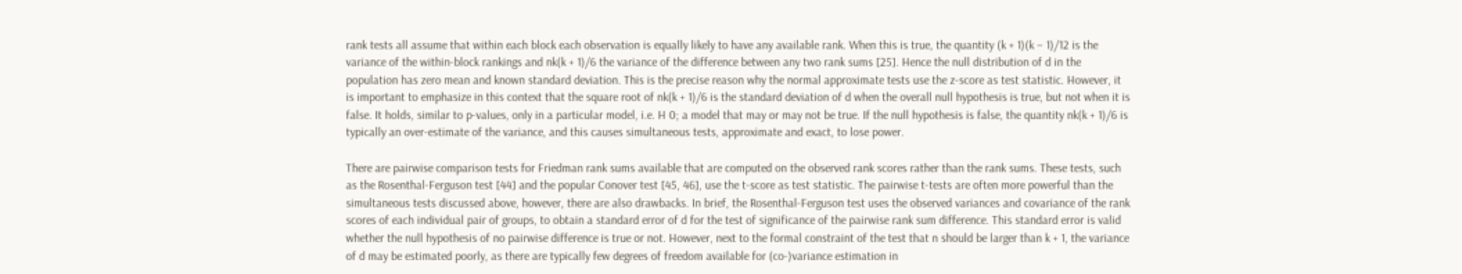rank tests all assume that within each block each observation is equally likely to have any available rank. When this is true, the quantity (k + 1)(k − 1)/12 is the variance of the within-block rankings and nk(k + 1)/6 the variance of the difference between any two rank sums [25]. Hence the null distribution of d in the population has zero mean and known standard deviation. This is the precise reason why the normal approximate tests use the z-score as test statistic. However, it is important to emphasize in this context that the square root of nk(k + 1)/6 is the standard deviation of d when the overall null hypothesis is true, but not when it is false. It holds, similar to p-values, only in a particular model, i.e. H 0; a model that may or may not be true. If the null hypothesis is false, the quantity nk(k + 1)/6 is typically an over-estimate of the variance, and this causes simultaneous tests, approximate and exact, to lose power.

There are pairwise comparison tests for Friedman rank sums available that are computed on the observed rank scores rather than the rank sums. These tests, such as the Rosenthal-Ferguson test [44] and the popular Conover test [45, 46], use the t-score as test statistic. The pairwise t-tests are often more powerful than the simultaneous tests discussed above, however, there are also drawbacks. In brief, the Rosenthal-Ferguson test uses the observed variances and covariance of the rank scores of each individual pair of groups, to obtain a standard error of d for the test of significance of the pairwise rank sum difference. This standard error is valid whether the null hypothesis of no pairwise difference is true or not. However, next to the formal constraint of the test that n should be larger than k + 1, the variance of d may be estimated poorly, as there are typically few degrees of freedom available for (co-)variance estimation in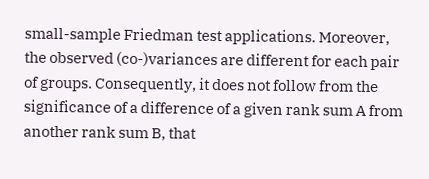small-sample Friedman test applications. Moreover, the observed (co-)variances are different for each pair of groups. Consequently, it does not follow from the significance of a difference of a given rank sum A from another rank sum B, that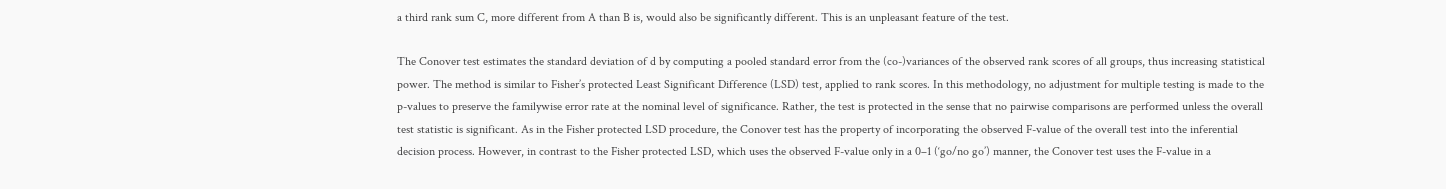a third rank sum C, more different from A than B is, would also be significantly different. This is an unpleasant feature of the test.

The Conover test estimates the standard deviation of d by computing a pooled standard error from the (co-)variances of the observed rank scores of all groups, thus increasing statistical power. The method is similar to Fisher’s protected Least Significant Difference (LSD) test, applied to rank scores. In this methodology, no adjustment for multiple testing is made to the p-values to preserve the familywise error rate at the nominal level of significance. Rather, the test is protected in the sense that no pairwise comparisons are performed unless the overall test statistic is significant. As in the Fisher protected LSD procedure, the Conover test has the property of incorporating the observed F-value of the overall test into the inferential decision process. However, in contrast to the Fisher protected LSD, which uses the observed F-value only in a 0–1 (‘go/no go’) manner, the Conover test uses the F-value in a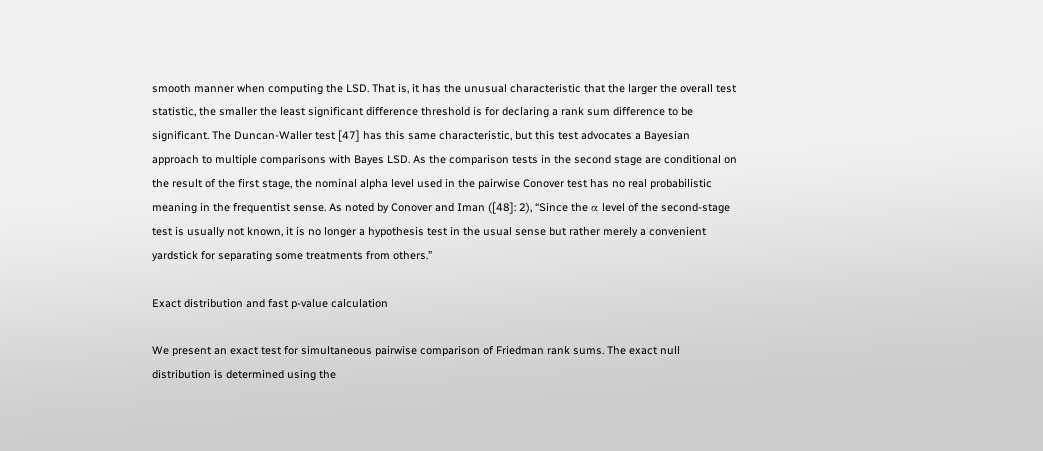smooth manner when computing the LSD. That is, it has the unusual characteristic that the larger the overall test statistic, the smaller the least significant difference threshold is for declaring a rank sum difference to be significant. The Duncan-Waller test [47] has this same characteristic, but this test advocates a Bayesian approach to multiple comparisons with Bayes LSD. As the comparison tests in the second stage are conditional on the result of the first stage, the nominal alpha level used in the pairwise Conover test has no real probabilistic meaning in the frequentist sense. As noted by Conover and Iman ([48]: 2), “Since the α level of the second-stage test is usually not known, it is no longer a hypothesis test in the usual sense but rather merely a convenient yardstick for separating some treatments from others.”

Exact distribution and fast p-value calculation

We present an exact test for simultaneous pairwise comparison of Friedman rank sums. The exact null distribution is determined using the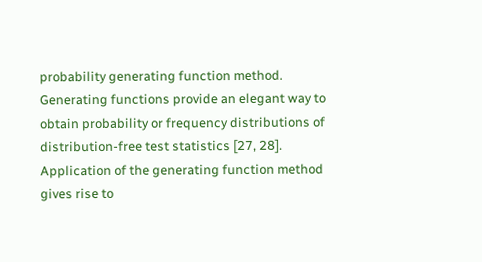probability generating function method. Generating functions provide an elegant way to obtain probability or frequency distributions of distribution-free test statistics [27, 28]. Application of the generating function method gives rise to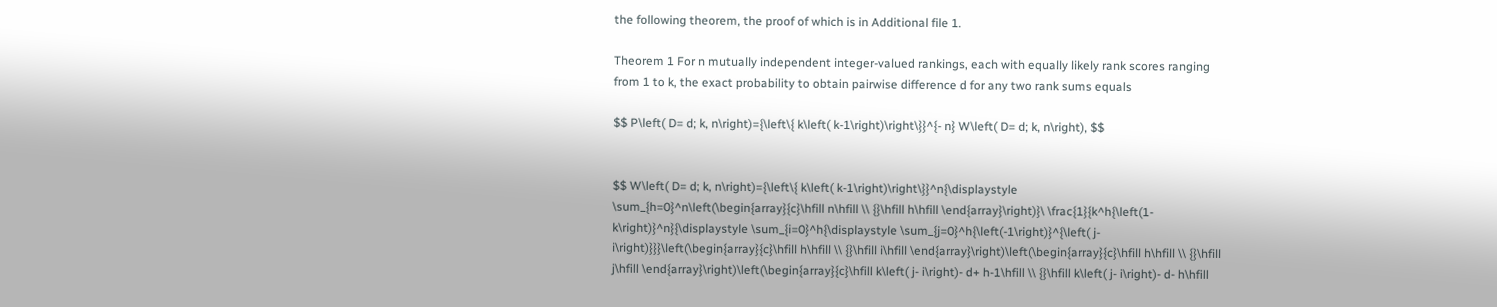the following theorem, the proof of which is in Additional file 1.

Theorem 1 For n mutually independent integer-valued rankings, each with equally likely rank scores ranging from 1 to k, the exact probability to obtain pairwise difference d for any two rank sums equals

$$ P\left( D= d; k, n\right)={\left\{ k\left( k-1\right)\right\}}^{- n} W\left( D= d; k, n\right), $$


$$ W\left( D= d; k, n\right)={\left\{ k\left( k-1\right)\right\}}^n{\displaystyle \sum_{h=0}^n\left(\begin{array}{c}\hfill n\hfill \\ {}\hfill h\hfill \end{array}\right)}\ \frac{1}{k^h{\left(1- k\right)}^n}{\displaystyle \sum_{i=0}^h{\displaystyle \sum_{j=0}^h{\left(-1\right)}^{\left( j- i\right)}}}\left(\begin{array}{c}\hfill h\hfill \\ {}\hfill i\hfill \end{array}\right)\left(\begin{array}{c}\hfill h\hfill \\ {}\hfill j\hfill \end{array}\right)\left(\begin{array}{c}\hfill k\left( j- i\right)- d+ h-1\hfill \\ {}\hfill k\left( j- i\right)- d- h\hfill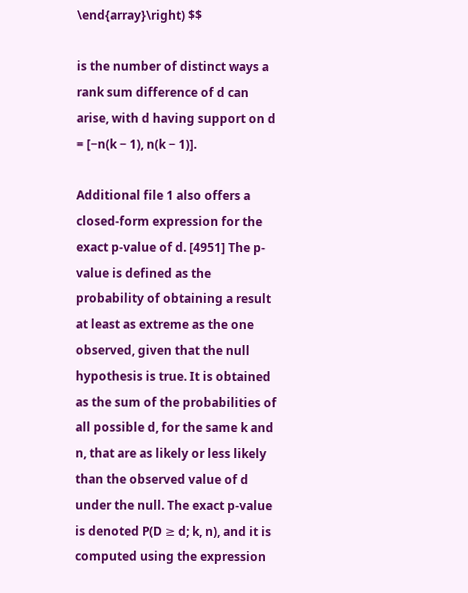\end{array}\right) $$

is the number of distinct ways a rank sum difference of d can arise, with d having support on d = [−n(k − 1), n(k − 1)].

Additional file 1 also offers a closed-form expression for the exact p-value of d. [4951] The p-value is defined as the probability of obtaining a result at least as extreme as the one observed, given that the null hypothesis is true. It is obtained as the sum of the probabilities of all possible d, for the same k and n, that are as likely or less likely than the observed value of d under the null. The exact p-value is denoted P(D ≥ d; k, n), and it is computed using the expression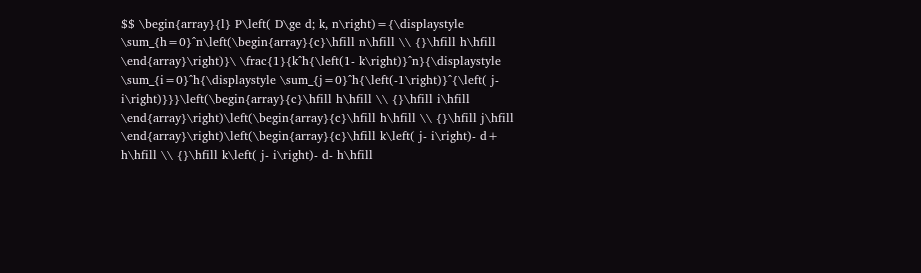$$ \begin{array}{l} P\left( D\ge d; k, n\right)={\displaystyle \sum_{h=0}^n\left(\begin{array}{c}\hfill n\hfill \\ {}\hfill h\hfill \end{array}\right)}\ \frac{1}{k^h{\left(1- k\right)}^n}{\displaystyle \sum_{i=0}^h{\displaystyle \sum_{j=0}^h{\left(-1\right)}^{\left( j- i\right)}}}\left(\begin{array}{c}\hfill h\hfill \\ {}\hfill i\hfill \end{array}\right)\left(\begin{array}{c}\hfill h\hfill \\ {}\hfill j\hfill \end{array}\right)\left(\begin{array}{c}\hfill k\left( j- i\right)- d+ h\hfill \\ {}\hfill k\left( j- i\right)- d- h\hfill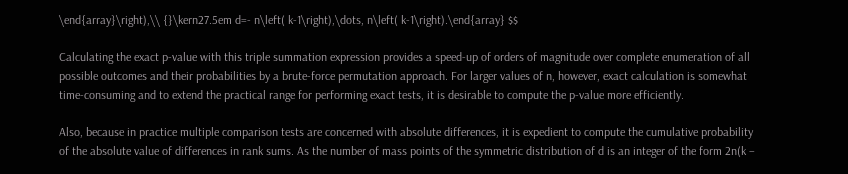\end{array}\right),\\ {}\kern27.5em d=- n\left( k-1\right),\dots, n\left( k-1\right).\end{array} $$

Calculating the exact p-value with this triple summation expression provides a speed-up of orders of magnitude over complete enumeration of all possible outcomes and their probabilities by a brute-force permutation approach. For larger values of n, however, exact calculation is somewhat time-consuming and to extend the practical range for performing exact tests, it is desirable to compute the p-value more efficiently.

Also, because in practice multiple comparison tests are concerned with absolute differences, it is expedient to compute the cumulative probability of the absolute value of differences in rank sums. As the number of mass points of the symmetric distribution of d is an integer of the form 2n(k −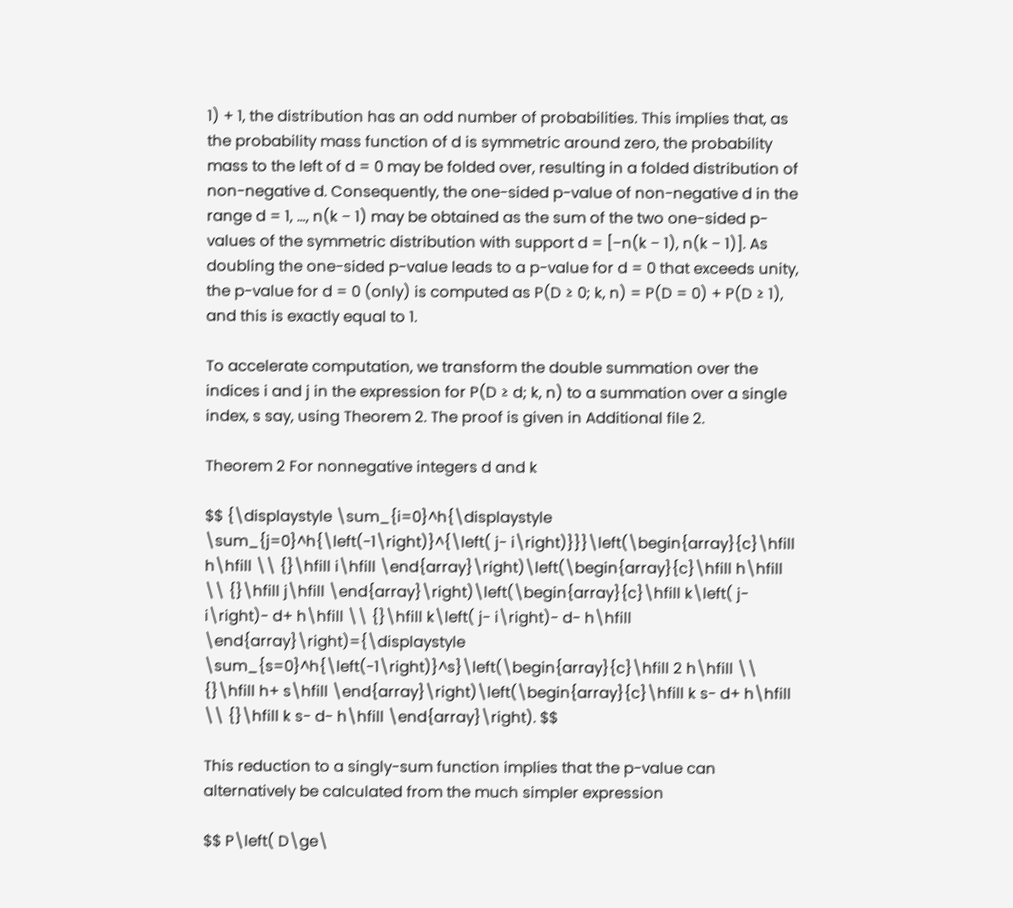1) + 1, the distribution has an odd number of probabilities. This implies that, as the probability mass function of d is symmetric around zero, the probability mass to the left of d = 0 may be folded over, resulting in a folded distribution of non-negative d. Consequently, the one-sided p-value of non-negative d in the range d = 1, …, n(k − 1) may be obtained as the sum of the two one-sided p-values of the symmetric distribution with support d = [−n(k − 1), n(k − 1)]. As doubling the one-sided p-value leads to a p-value for d = 0 that exceeds unity, the p-value for d = 0 (only) is computed as P(D ≥ 0; k, n) = P(D = 0) + P(D ≥ 1), and this is exactly equal to 1.

To accelerate computation, we transform the double summation over the indices i and j in the expression for P(D ≥ d; k, n) to a summation over a single index, s say, using Theorem 2. The proof is given in Additional file 2.

Theorem 2 For nonnegative integers d and k

$$ {\displaystyle \sum_{i=0}^h{\displaystyle \sum_{j=0}^h{\left(-1\right)}^{\left( j- i\right)}}}\left(\begin{array}{c}\hfill h\hfill \\ {}\hfill i\hfill \end{array}\right)\left(\begin{array}{c}\hfill h\hfill \\ {}\hfill j\hfill \end{array}\right)\left(\begin{array}{c}\hfill k\left( j- i\right)- d+ h\hfill \\ {}\hfill k\left( j- i\right)- d- h\hfill \end{array}\right)={\displaystyle \sum_{s=0}^h{\left(-1\right)}^s}\left(\begin{array}{c}\hfill 2 h\hfill \\ {}\hfill h+ s\hfill \end{array}\right)\left(\begin{array}{c}\hfill k s- d+ h\hfill \\ {}\hfill k s- d- h\hfill \end{array}\right). $$

This reduction to a singly-sum function implies that the p-value can alternatively be calculated from the much simpler expression

$$ P\left( D\ge\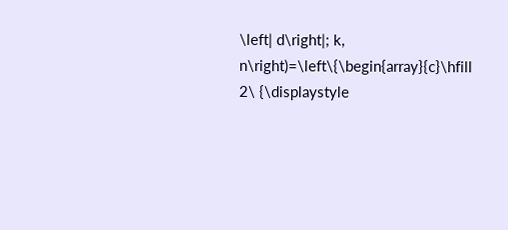\left| d\right|; k, n\right)=\left\{\begin{array}{c}\hfill 2\ {\displaystyle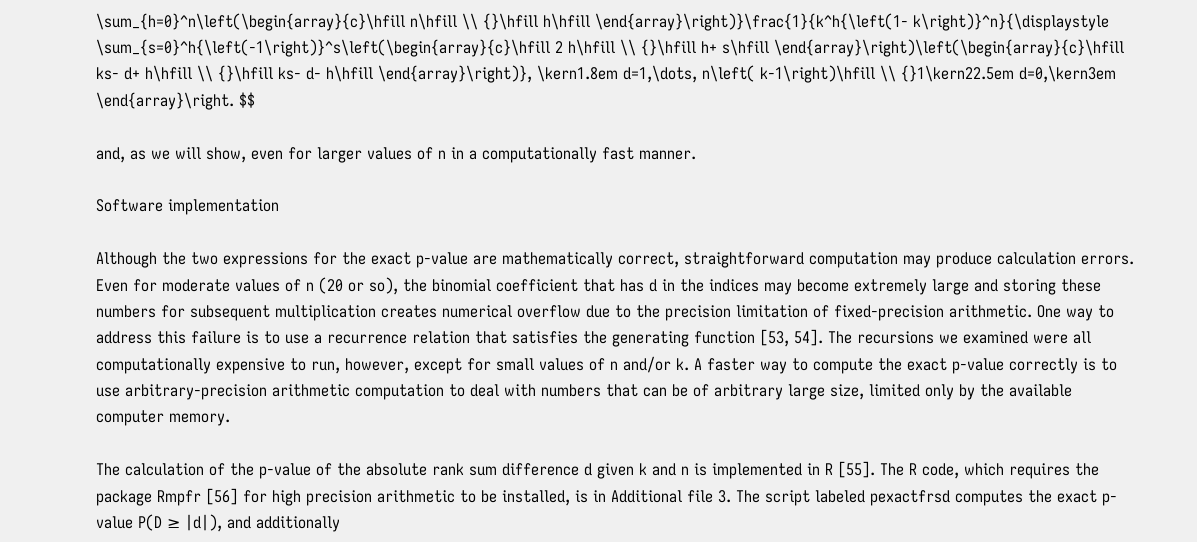\sum_{h=0}^n\left(\begin{array}{c}\hfill n\hfill \\ {}\hfill h\hfill \end{array}\right)}\frac{1}{k^h{\left(1- k\right)}^n}{\displaystyle \sum_{s=0}^h{\left(-1\right)}^s\left(\begin{array}{c}\hfill 2 h\hfill \\ {}\hfill h+ s\hfill \end{array}\right)\left(\begin{array}{c}\hfill ks- d+ h\hfill \\ {}\hfill ks- d- h\hfill \end{array}\right)}, \kern1.8em d=1,\dots, n\left( k-1\right)\hfill \\ {}1\kern22.5em d=0,\kern3em \end{array}\right. $$

and, as we will show, even for larger values of n in a computationally fast manner.

Software implementation

Although the two expressions for the exact p-value are mathematically correct, straightforward computation may produce calculation errors. Even for moderate values of n (20 or so), the binomial coefficient that has d in the indices may become extremely large and storing these numbers for subsequent multiplication creates numerical overflow due to the precision limitation of fixed-precision arithmetic. One way to address this failure is to use a recurrence relation that satisfies the generating function [53, 54]. The recursions we examined were all computationally expensive to run, however, except for small values of n and/or k. A faster way to compute the exact p-value correctly is to use arbitrary-precision arithmetic computation to deal with numbers that can be of arbitrary large size, limited only by the available computer memory.

The calculation of the p-value of the absolute rank sum difference d given k and n is implemented in R [55]. The R code, which requires the package Rmpfr [56] for high precision arithmetic to be installed, is in Additional file 3. The script labeled pexactfrsd computes the exact p-value P(D ≥ |d|), and additionally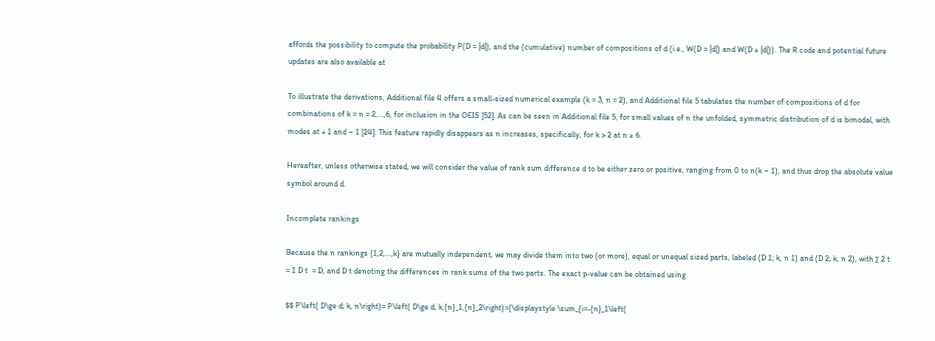affords the possibility to compute the probability P(D = |d|), and the (cumulative) number of compositions of d (i.e., W(D = |d|) and W(D ≥ |d|)). The R code and potential future updates are also available at

To illustrate the derivations, Additional file 4 offers a small-sized numerical example (k = 3, n = 2), and Additional file 5 tabulates the number of compositions of d for combinations of k = n = 2,…,6, for inclusion in the OEIS [52]. As can be seen in Additional file 5, for small values of n the unfolded, symmetric distribution of d is bimodal, with modes at + 1 and − 1 [24]. This feature rapidly disappears as n increases, specifically, for k > 2 at n ≥ 6.

Hereafter, unless otherwise stated, we will consider the value of rank sum difference d to be either zero or positive, ranging from 0 to n(k − 1), and thus drop the absolute value symbol around d.

Incomplete rankings

Because the n rankings {1,2,…,k} are mutually independent, we may divide them into two (or more), equal or unequal sized parts, labeled (D 1; k, n 1) and (D 2; k, n 2), with ∑ 2 t = 1 D t  = D, and D t denoting the differences in rank sums of the two parts. The exact p-value can be obtained using

$$ P\left( D\ge d; k, n\right)= P\left( D\ge d; k,{n}_1,{n}_2\right)={\displaystyle \sum_{i=-{n}_1\left(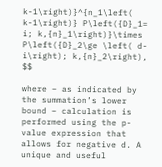k-1\right)}^{n_1\left( k-1\right)} P\left({D}_1= i; k,{n}_1\right)}\times P\left({D}_2\ge \left( d- i\right); k,{n}_2\right), $$

where – as indicated by the summation’s lower bound – calculation is performed using the p-value expression that allows for negative d. A unique and useful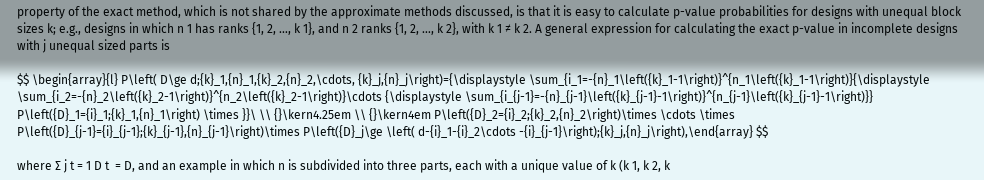property of the exact method, which is not shared by the approximate methods discussed, is that it is easy to calculate p-value probabilities for designs with unequal block sizes k; e.g., designs in which n 1 has ranks {1, 2, …, k 1}, and n 2 ranks {1, 2, …, k 2}, with k 1 ≠ k 2. A general expression for calculating the exact p-value in incomplete designs with j unequal sized parts is

$$ \begin{array}{l} P\left( D\ge d;{k}_1,{n}_1,{k}_2,{n}_2,\cdots, {k}_j,{n}_j\right)={\displaystyle \sum_{i_1=-{n}_1\left({k}_1-1\right)}^{n_1\left({k}_1-1\right)}{\displaystyle \sum_{i_2=-{n}_2\left({k}_2-1\right)}^{n_2\left({k}_2-1\right)}\cdots {\displaystyle \sum_{i_{j-1}=-{n}_{j-1}\left({k}_{j-1}-1\right)}^{n_{j-1}\left({k}_{j-1}-1\right)}} P\left({D}_1={i}_1;{k}_1,{n}_1\right) \times }}\ \\ {}\kern4.25em \\ {}\kern4em P\left({D}_2={i}_2;{k}_2,{n}_2\right)\times \cdots \times P\left({D}_{j-1}={i}_{j-1};{k}_{j-1},{n}_{j-1}\right)\times P\left({D}_j\ge \left( d-{i}_1-{i}_2\cdots -{i}_{j-1}\right);{k}_j,{n}_j\right),\end{array} $$

where ∑ j t = 1 D t  = D, and an example in which n is subdivided into three parts, each with a unique value of k (k 1, k 2, k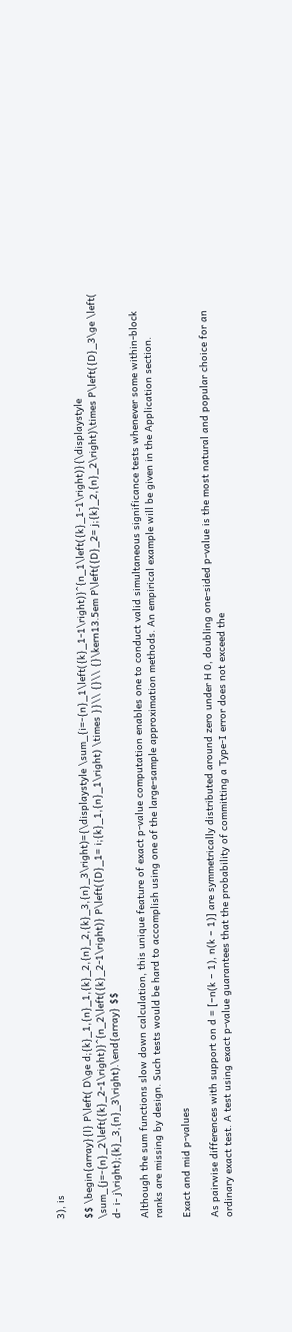3), is

$$ \begin{array}{l} P\left( D\ge d;{k}_1,{n}_1,{k}_2,{n}_2,{k}_3,{n}_3\right)={\displaystyle \sum_{i=-{n}_1\left({k}_1-1\right)}^{n_1\left({k}_1-1\right)}{\displaystyle \sum_{j=-{n}_2\left({k}_2-1\right)}^{n_2\left({k}_2-1\right)} P\left({D}_1= i;{k}_1,{n}_1\right) \times }}\\ {}\\ {}\kern13.5em P\left({D}_2= j;{k}_2,{n}_2\right)\times P\left({D}_3\ge \left( d- i- j\right);{k}_3,{n}_3\right).\end{array} $$

Although the sum functions slow down calculation, this unique feature of exact p-value computation enables one to conduct valid simultaneous significance tests whenever some within-block ranks are missing by design. Such tests would be hard to accomplish using one of the large-sample approximation methods. An empirical example will be given in the Application section.

Exact and mid p-values

As pairwise differences with support on d = [−n(k − 1), n(k − 1)] are symmetrically distributed around zero under H 0, doubling one-sided p-value is the most natural and popular choice for an ordinary exact test. A test using exact p-value guarantees that the probability of committing a Type-I error does not exceed the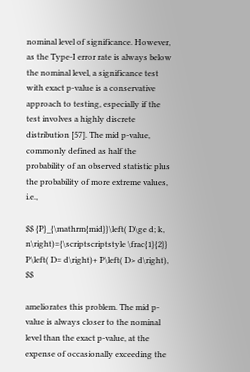nominal level of significance. However, as the Type-I error rate is always below the nominal level, a significance test with exact p-value is a conservative approach to testing, especially if the test involves a highly discrete distribution [57]. The mid p-value, commonly defined as half the probability of an observed statistic plus the probability of more extreme values, i.e.,

$$ {P}_{\mathrm{mid}}\left( D\ge d; k, n\right)={\scriptscriptstyle \frac{1}{2}} P\left( D= d\right)+ P\left( D> d\right), $$

ameliorates this problem. The mid p-value is always closer to the nominal level than the exact p-value, at the expense of occasionally exceeding the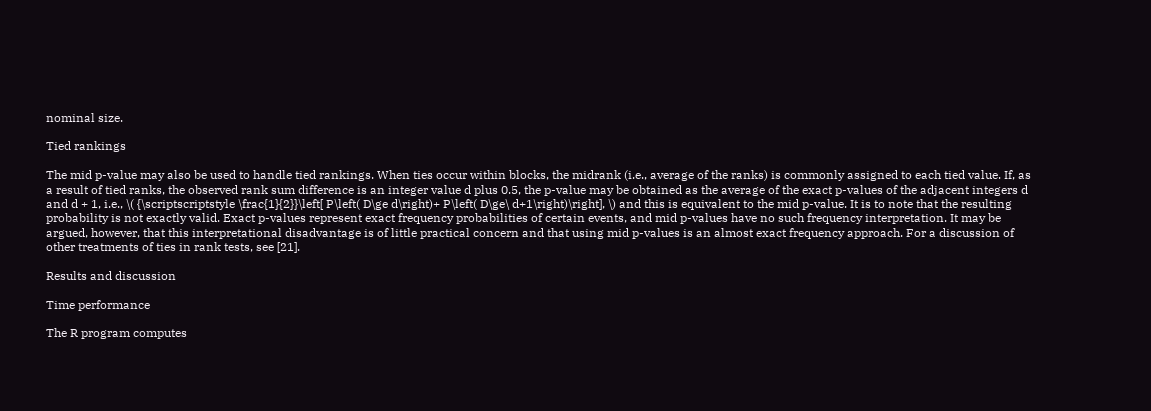nominal size.

Tied rankings

The mid p-value may also be used to handle tied rankings. When ties occur within blocks, the midrank (i.e., average of the ranks) is commonly assigned to each tied value. If, as a result of tied ranks, the observed rank sum difference is an integer value d plus 0.5, the p-value may be obtained as the average of the exact p-values of the adjacent integers d and d + 1, i.e., \( {\scriptscriptstyle \frac{1}{2}}\left[ P\left( D\ge d\right)+ P\left( D\ge\ d+1\right)\right], \) and this is equivalent to the mid p-value. It is to note that the resulting probability is not exactly valid. Exact p-values represent exact frequency probabilities of certain events, and mid p-values have no such frequency interpretation. It may be argued, however, that this interpretational disadvantage is of little practical concern and that using mid p-values is an almost exact frequency approach. For a discussion of other treatments of ties in rank tests, see [21].

Results and discussion

Time performance

The R program computes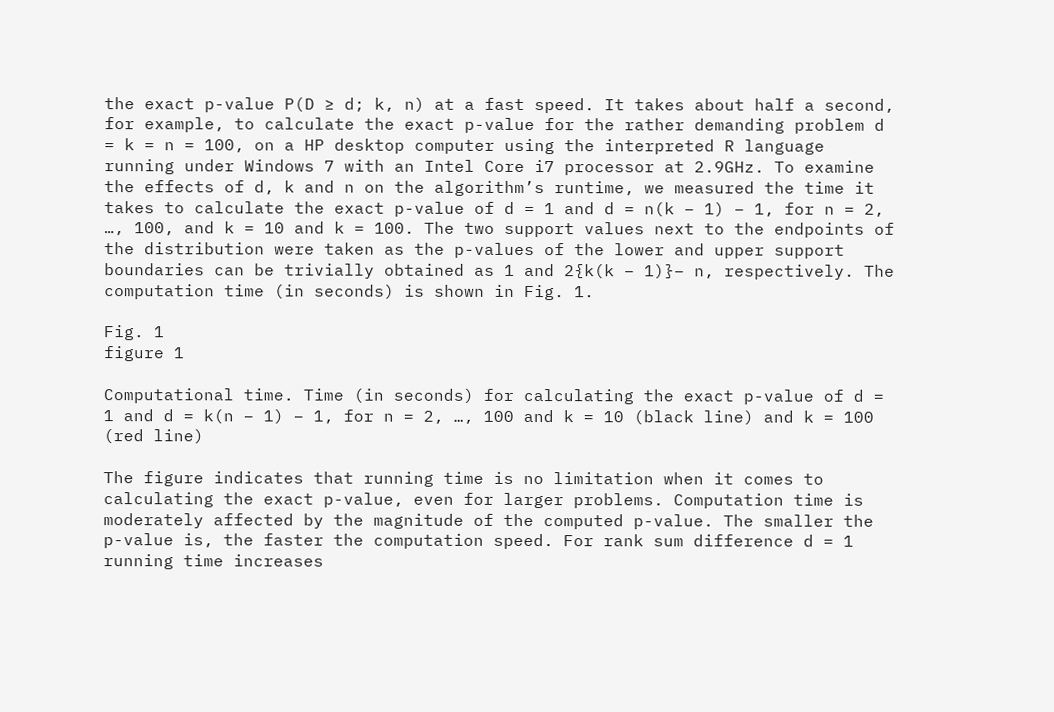the exact p-value P(D ≥ d; k, n) at a fast speed. It takes about half a second, for example, to calculate the exact p-value for the rather demanding problem d = k = n = 100, on a HP desktop computer using the interpreted R language running under Windows 7 with an Intel Core i7 processor at 2.9GHz. To examine the effects of d, k and n on the algorithm’s runtime, we measured the time it takes to calculate the exact p-value of d = 1 and d = n(k − 1) − 1, for n = 2, …, 100, and k = 10 and k = 100. The two support values next to the endpoints of the distribution were taken as the p-values of the lower and upper support boundaries can be trivially obtained as 1 and 2{k(k − 1)}− n, respectively. The computation time (in seconds) is shown in Fig. 1.

Fig. 1
figure 1

Computational time. Time (in seconds) for calculating the exact p-value of d = 1 and d = k(n − 1) − 1, for n = 2, …, 100 and k = 10 (black line) and k = 100 (red line)

The figure indicates that running time is no limitation when it comes to calculating the exact p-value, even for larger problems. Computation time is moderately affected by the magnitude of the computed p-value. The smaller the p-value is, the faster the computation speed. For rank sum difference d = 1 running time increases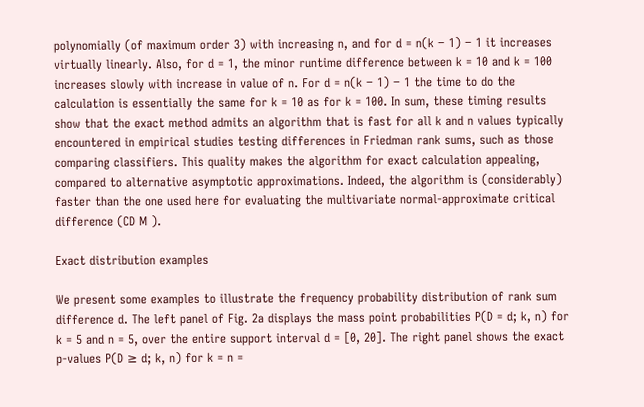polynomially (of maximum order 3) with increasing n, and for d = n(k − 1) − 1 it increases virtually linearly. Also, for d = 1, the minor runtime difference between k = 10 and k = 100 increases slowly with increase in value of n. For d = n(k − 1) − 1 the time to do the calculation is essentially the same for k = 10 as for k = 100. In sum, these timing results show that the exact method admits an algorithm that is fast for all k and n values typically encountered in empirical studies testing differences in Friedman rank sums, such as those comparing classifiers. This quality makes the algorithm for exact calculation appealing, compared to alternative asymptotic approximations. Indeed, the algorithm is (considerably) faster than the one used here for evaluating the multivariate normal-approximate critical difference (CD M ).

Exact distribution examples

We present some examples to illustrate the frequency probability distribution of rank sum difference d. The left panel of Fig. 2a displays the mass point probabilities P(D = d; k, n) for k = 5 and n = 5, over the entire support interval d = [0, 20]. The right panel shows the exact p-values P(D ≥ d; k, n) for k = n =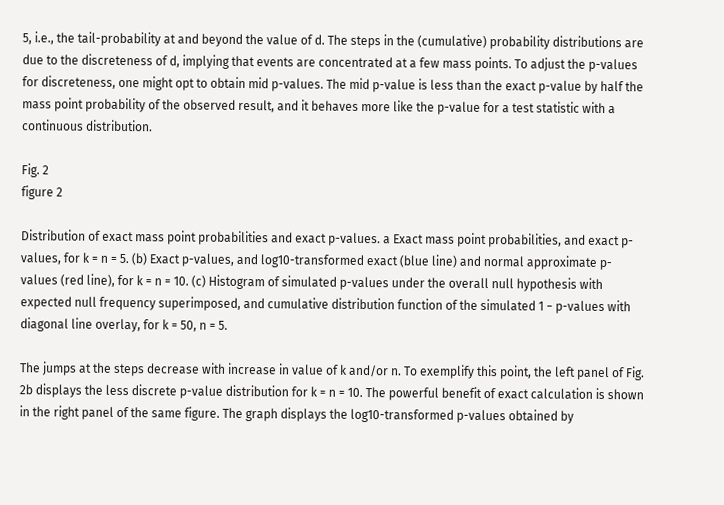5, i.e., the tail-probability at and beyond the value of d. The steps in the (cumulative) probability distributions are due to the discreteness of d, implying that events are concentrated at a few mass points. To adjust the p-values for discreteness, one might opt to obtain mid p-values. The mid p-value is less than the exact p-value by half the mass point probability of the observed result, and it behaves more like the p-value for a test statistic with a continuous distribution.

Fig. 2
figure 2

Distribution of exact mass point probabilities and exact p-values. a Exact mass point probabilities, and exact p-values, for k = n = 5. (b) Exact p-values, and log10-transformed exact (blue line) and normal approximate p-values (red line), for k = n = 10. (c) Histogram of simulated p-values under the overall null hypothesis with expected null frequency superimposed, and cumulative distribution function of the simulated 1 − p-values with diagonal line overlay, for k = 50, n = 5.

The jumps at the steps decrease with increase in value of k and/or n. To exemplify this point, the left panel of Fig. 2b displays the less discrete p-value distribution for k = n = 10. The powerful benefit of exact calculation is shown in the right panel of the same figure. The graph displays the log10-transformed p-values obtained by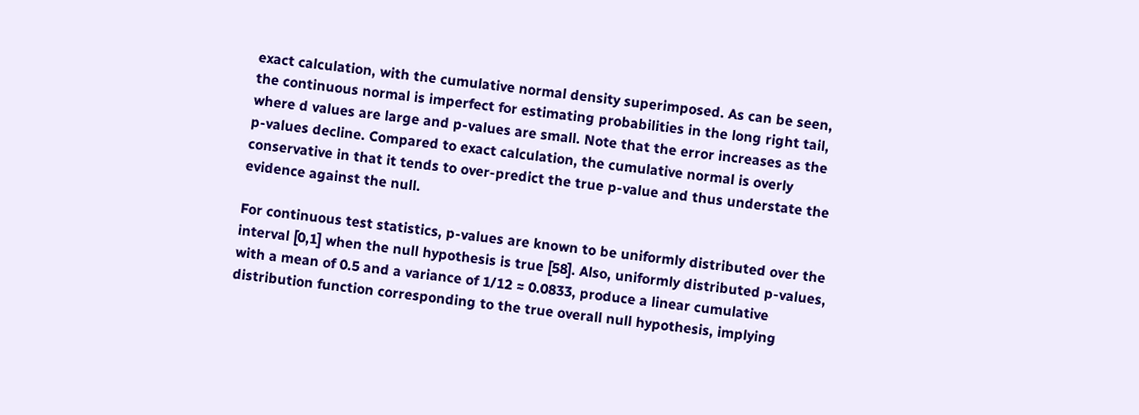exact calculation, with the cumulative normal density superimposed. As can be seen, the continuous normal is imperfect for estimating probabilities in the long right tail, where d values are large and p-values are small. Note that the error increases as the p-values decline. Compared to exact calculation, the cumulative normal is overly conservative in that it tends to over-predict the true p-value and thus understate the evidence against the null.

For continuous test statistics, p-values are known to be uniformly distributed over the interval [0,1] when the null hypothesis is true [58]. Also, uniformly distributed p-values, with a mean of 0.5 and a variance of 1/12 ≈ 0.0833, produce a linear cumulative distribution function corresponding to the true overall null hypothesis, implying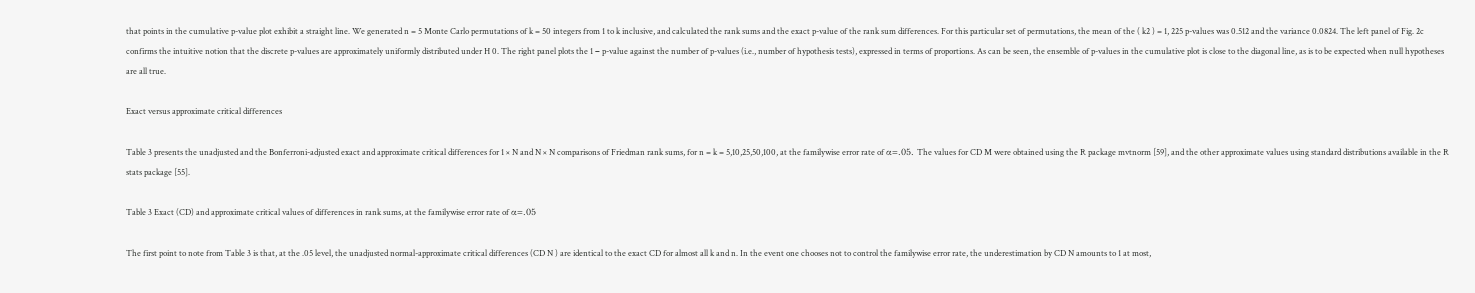that points in the cumulative p-value plot exhibit a straight line. We generated n = 5 Monte Carlo permutations of k = 50 integers from 1 to k inclusive, and calculated the rank sums and the exact p-value of the rank sum differences. For this particular set of permutations, the mean of the ( k2 ) = 1, 225 p-values was 0.512 and the variance 0.0824. The left panel of Fig. 2c confirms the intuitive notion that the discrete p-values are approximately uniformly distributed under H 0. The right panel plots the 1 − p-value against the number of p-values (i.e., number of hypothesis tests), expressed in terms of proportions. As can be seen, the ensemble of p-values in the cumulative plot is close to the diagonal line, as is to be expected when null hypotheses are all true.

Exact versus approximate critical differences

Table 3 presents the unadjusted and the Bonferroni-adjusted exact and approximate critical differences for 1 × N and N × N comparisons of Friedman rank sums, for n = k = 5,10,25,50,100, at the familywise error rate of α=.05. The values for CD M were obtained using the R package mvtnorm [59], and the other approximate values using standard distributions available in the R stats package [55].

Table 3 Exact (CD) and approximate critical values of differences in rank sums, at the familywise error rate of α=.05

The first point to note from Table 3 is that, at the .05 level, the unadjusted normal-approximate critical differences (CD N ) are identical to the exact CD for almost all k and n. In the event one chooses not to control the familywise error rate, the underestimation by CD N amounts to 1 at most,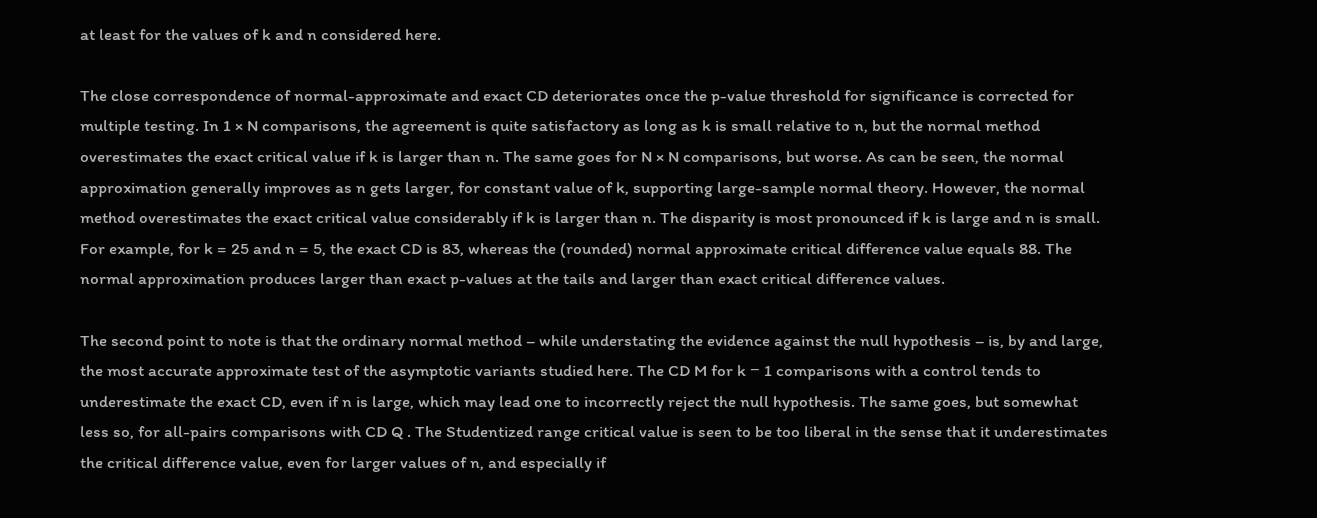at least for the values of k and n considered here.

The close correspondence of normal-approximate and exact CD deteriorates once the p-value threshold for significance is corrected for multiple testing. In 1 × N comparisons, the agreement is quite satisfactory as long as k is small relative to n, but the normal method overestimates the exact critical value if k is larger than n. The same goes for N × N comparisons, but worse. As can be seen, the normal approximation generally improves as n gets larger, for constant value of k, supporting large-sample normal theory. However, the normal method overestimates the exact critical value considerably if k is larger than n. The disparity is most pronounced if k is large and n is small. For example, for k = 25 and n = 5, the exact CD is 83, whereas the (rounded) normal approximate critical difference value equals 88. The normal approximation produces larger than exact p-values at the tails and larger than exact critical difference values.

The second point to note is that the ordinary normal method – while understating the evidence against the null hypothesis – is, by and large, the most accurate approximate test of the asymptotic variants studied here. The CD M for k − 1 comparisons with a control tends to underestimate the exact CD, even if n is large, which may lead one to incorrectly reject the null hypothesis. The same goes, but somewhat less so, for all-pairs comparisons with CD Q . The Studentized range critical value is seen to be too liberal in the sense that it underestimates the critical difference value, even for larger values of n, and especially if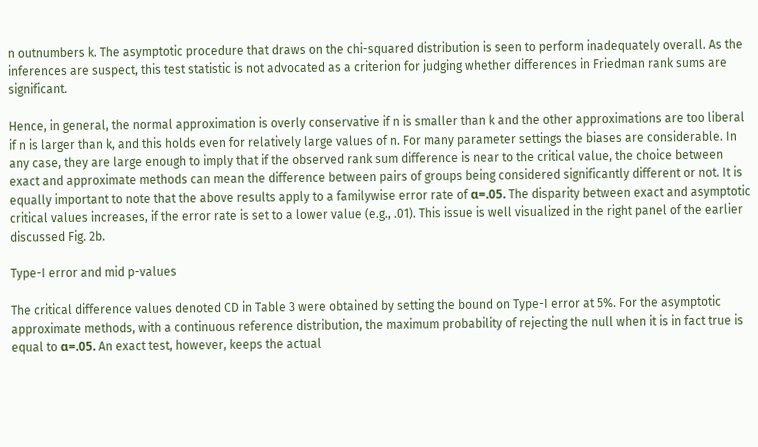n outnumbers k. The asymptotic procedure that draws on the chi-squared distribution is seen to perform inadequately overall. As the inferences are suspect, this test statistic is not advocated as a criterion for judging whether differences in Friedman rank sums are significant.

Hence, in general, the normal approximation is overly conservative if n is smaller than k and the other approximations are too liberal if n is larger than k, and this holds even for relatively large values of n. For many parameter settings the biases are considerable. In any case, they are large enough to imply that if the observed rank sum difference is near to the critical value, the choice between exact and approximate methods can mean the difference between pairs of groups being considered significantly different or not. It is equally important to note that the above results apply to a familywise error rate of α=.05. The disparity between exact and asymptotic critical values increases, if the error rate is set to a lower value (e.g., .01). This issue is well visualized in the right panel of the earlier discussed Fig. 2b.

Type-I error and mid p-values

The critical difference values denoted CD in Table 3 were obtained by setting the bound on Type-I error at 5%. For the asymptotic approximate methods, with a continuous reference distribution, the maximum probability of rejecting the null when it is in fact true is equal to α=.05. An exact test, however, keeps the actual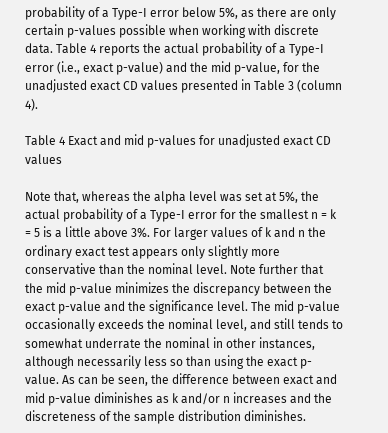probability of a Type-I error below 5%, as there are only certain p-values possible when working with discrete data. Table 4 reports the actual probability of a Type-I error (i.e., exact p-value) and the mid p-value, for the unadjusted exact CD values presented in Table 3 (column 4).

Table 4 Exact and mid p-values for unadjusted exact CD values

Note that, whereas the alpha level was set at 5%, the actual probability of a Type-I error for the smallest n = k = 5 is a little above 3%. For larger values of k and n the ordinary exact test appears only slightly more conservative than the nominal level. Note further that the mid p-value minimizes the discrepancy between the exact p-value and the significance level. The mid p-value occasionally exceeds the nominal level, and still tends to somewhat underrate the nominal in other instances, although necessarily less so than using the exact p-value. As can be seen, the difference between exact and mid p-value diminishes as k and/or n increases and the discreteness of the sample distribution diminishes.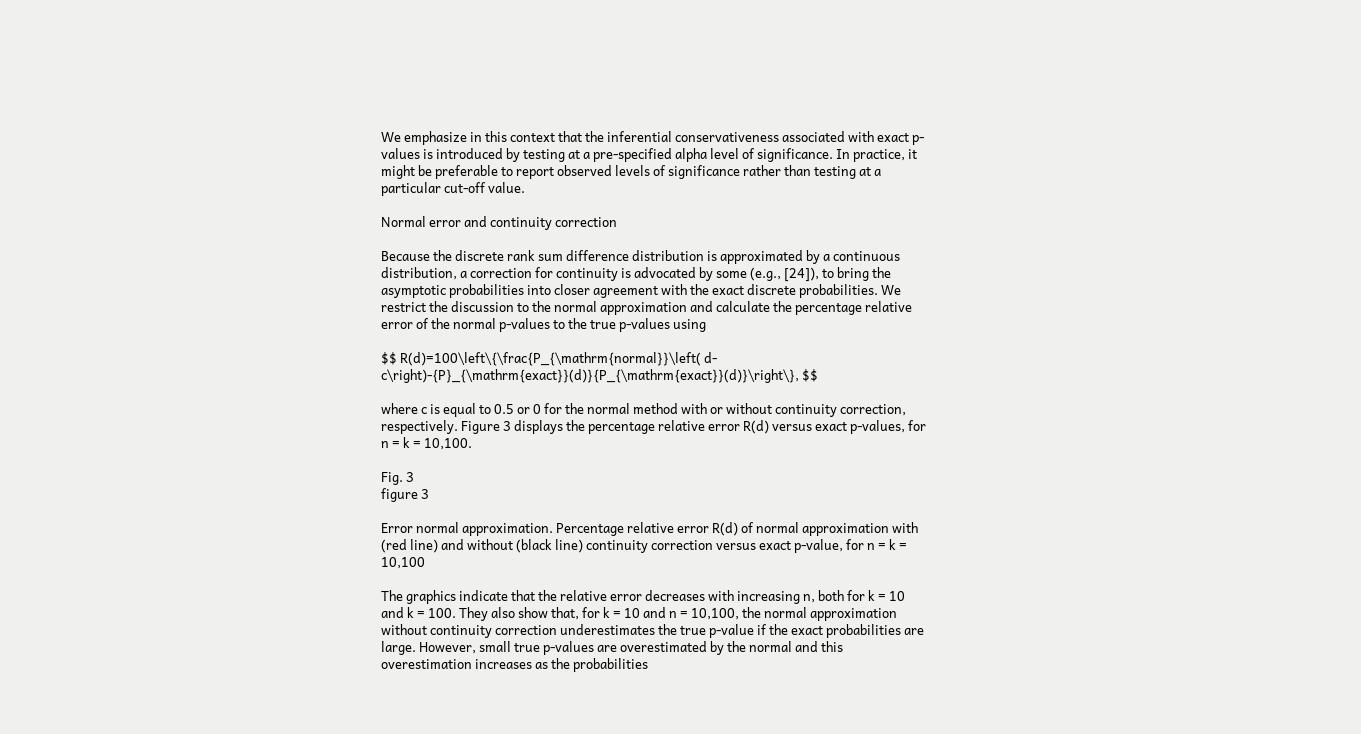We emphasize in this context that the inferential conservativeness associated with exact p-values is introduced by testing at a pre-specified alpha level of significance. In practice, it might be preferable to report observed levels of significance rather than testing at a particular cut-off value.

Normal error and continuity correction

Because the discrete rank sum difference distribution is approximated by a continuous distribution, a correction for continuity is advocated by some (e.g., [24]), to bring the asymptotic probabilities into closer agreement with the exact discrete probabilities. We restrict the discussion to the normal approximation and calculate the percentage relative error of the normal p-values to the true p-values using

$$ R(d)=100\left\{\frac{P_{\mathrm{normal}}\left( d- c\right)-{P}_{\mathrm{exact}}(d)}{P_{\mathrm{exact}}(d)}\right\}, $$

where c is equal to 0.5 or 0 for the normal method with or without continuity correction, respectively. Figure 3 displays the percentage relative error R(d) versus exact p-values, for n = k = 10,100.

Fig. 3
figure 3

Error normal approximation. Percentage relative error R(d) of normal approximation with (red line) and without (black line) continuity correction versus exact p-value, for n = k = 10,100

The graphics indicate that the relative error decreases with increasing n, both for k = 10 and k = 100. They also show that, for k = 10 and n = 10,100, the normal approximation without continuity correction underestimates the true p-value if the exact probabilities are large. However, small true p-values are overestimated by the normal and this overestimation increases as the probabilities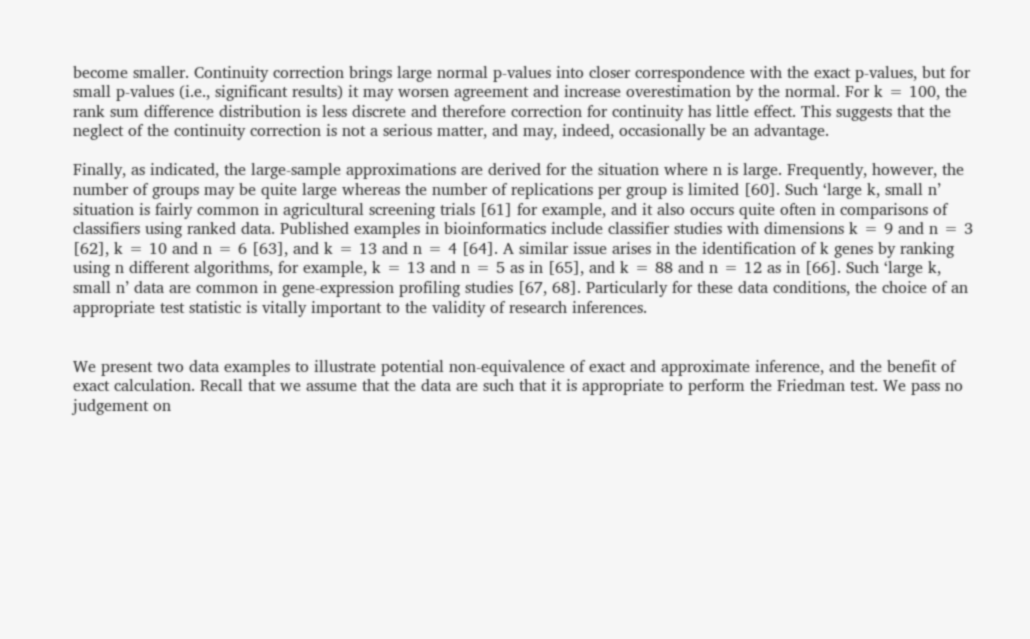become smaller. Continuity correction brings large normal p-values into closer correspondence with the exact p-values, but for small p-values (i.e., significant results) it may worsen agreement and increase overestimation by the normal. For k = 100, the rank sum difference distribution is less discrete and therefore correction for continuity has little effect. This suggests that the neglect of the continuity correction is not a serious matter, and may, indeed, occasionally be an advantage.

Finally, as indicated, the large-sample approximations are derived for the situation where n is large. Frequently, however, the number of groups may be quite large whereas the number of replications per group is limited [60]. Such ‘large k, small n’ situation is fairly common in agricultural screening trials [61] for example, and it also occurs quite often in comparisons of classifiers using ranked data. Published examples in bioinformatics include classifier studies with dimensions k = 9 and n = 3 [62], k = 10 and n = 6 [63], and k = 13 and n = 4 [64]. A similar issue arises in the identification of k genes by ranking using n different algorithms, for example, k = 13 and n = 5 as in [65], and k = 88 and n = 12 as in [66]. Such ‘large k, small n’ data are common in gene-expression profiling studies [67, 68]. Particularly for these data conditions, the choice of an appropriate test statistic is vitally important to the validity of research inferences.


We present two data examples to illustrate potential non-equivalence of exact and approximate inference, and the benefit of exact calculation. Recall that we assume that the data are such that it is appropriate to perform the Friedman test. We pass no judgement on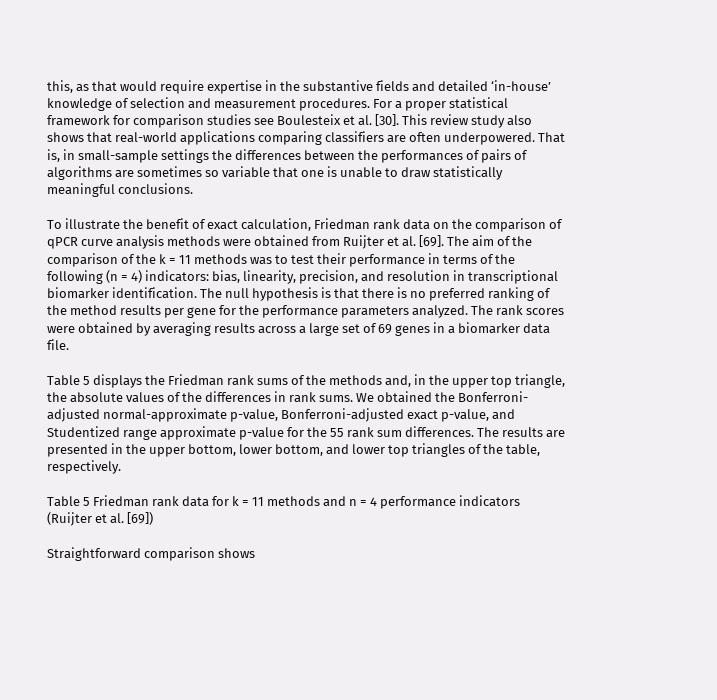this, as that would require expertise in the substantive fields and detailed ‘in-house’ knowledge of selection and measurement procedures. For a proper statistical framework for comparison studies see Boulesteix et al. [30]. This review study also shows that real-world applications comparing classifiers are often underpowered. That is, in small-sample settings the differences between the performances of pairs of algorithms are sometimes so variable that one is unable to draw statistically meaningful conclusions.

To illustrate the benefit of exact calculation, Friedman rank data on the comparison of qPCR curve analysis methods were obtained from Ruijter et al. [69]. The aim of the comparison of the k = 11 methods was to test their performance in terms of the following (n = 4) indicators: bias, linearity, precision, and resolution in transcriptional biomarker identification. The null hypothesis is that there is no preferred ranking of the method results per gene for the performance parameters analyzed. The rank scores were obtained by averaging results across a large set of 69 genes in a biomarker data file.

Table 5 displays the Friedman rank sums of the methods and, in the upper top triangle, the absolute values of the differences in rank sums. We obtained the Bonferroni-adjusted normal-approximate p-value, Bonferroni-adjusted exact p-value, and Studentized range approximate p-value for the 55 rank sum differences. The results are presented in the upper bottom, lower bottom, and lower top triangles of the table, respectively.

Table 5 Friedman rank data for k = 11 methods and n = 4 performance indicators (Ruijter et al. [69])

Straightforward comparison shows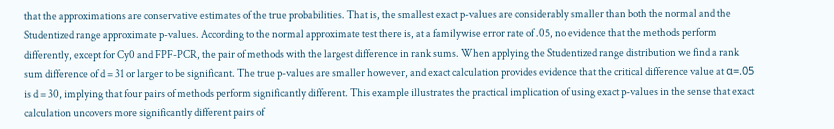that the approximations are conservative estimates of the true probabilities. That is, the smallest exact p-values are considerably smaller than both the normal and the Studentized range approximate p-values. According to the normal approximate test there is, at a familywise error rate of .05, no evidence that the methods perform differently, except for Cy0 and FPF-PCR, the pair of methods with the largest difference in rank sums. When applying the Studentized range distribution we find a rank sum difference of d = 31 or larger to be significant. The true p-values are smaller however, and exact calculation provides evidence that the critical difference value at α=.05 is d = 30, implying that four pairs of methods perform significantly different. This example illustrates the practical implication of using exact p-values in the sense that exact calculation uncovers more significantly different pairs of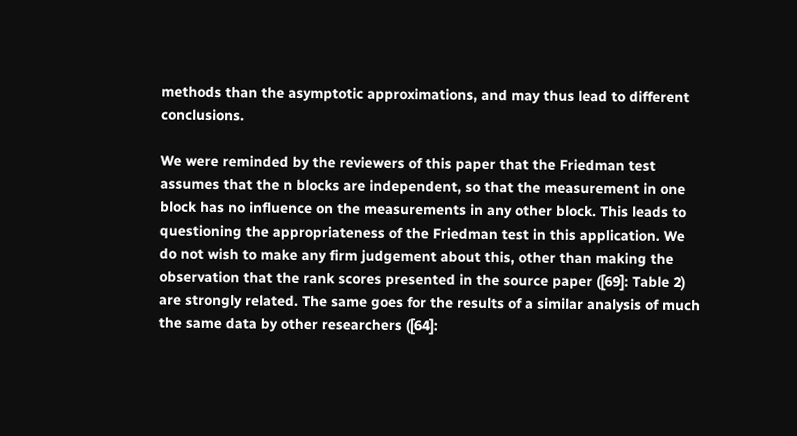methods than the asymptotic approximations, and may thus lead to different conclusions.

We were reminded by the reviewers of this paper that the Friedman test assumes that the n blocks are independent, so that the measurement in one block has no influence on the measurements in any other block. This leads to questioning the appropriateness of the Friedman test in this application. We do not wish to make any firm judgement about this, other than making the observation that the rank scores presented in the source paper ([69]: Table 2) are strongly related. The same goes for the results of a similar analysis of much the same data by other researchers ([64]: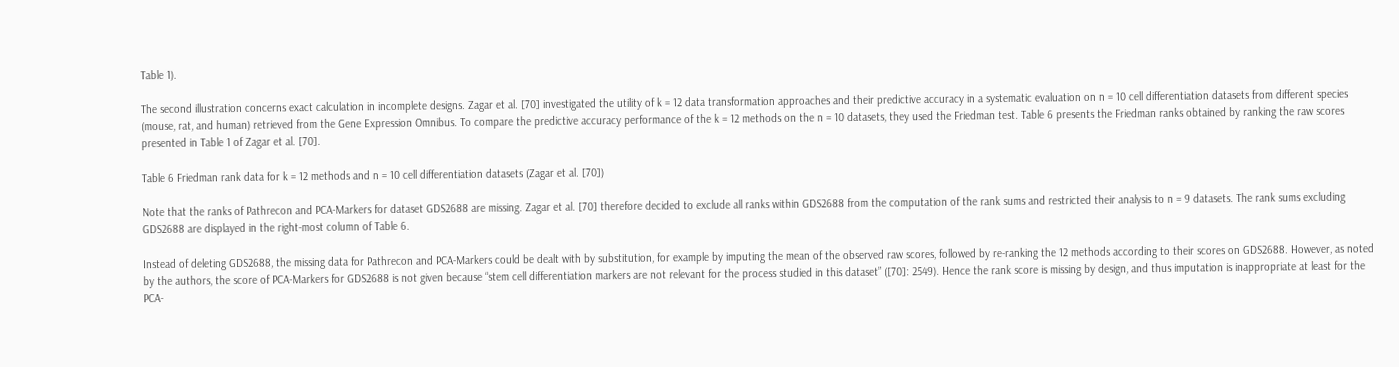Table 1).

The second illustration concerns exact calculation in incomplete designs. Zagar et al. [70] investigated the utility of k = 12 data transformation approaches and their predictive accuracy in a systematic evaluation on n = 10 cell differentiation datasets from different species (mouse, rat, and human) retrieved from the Gene Expression Omnibus. To compare the predictive accuracy performance of the k = 12 methods on the n = 10 datasets, they used the Friedman test. Table 6 presents the Friedman ranks obtained by ranking the raw scores presented in Table 1 of Zagar et al. [70].

Table 6 Friedman rank data for k = 12 methods and n = 10 cell differentiation datasets (Zagar et al. [70])

Note that the ranks of Pathrecon and PCA-Markers for dataset GDS2688 are missing. Zagar et al. [70] therefore decided to exclude all ranks within GDS2688 from the computation of the rank sums and restricted their analysis to n = 9 datasets. The rank sums excluding GDS2688 are displayed in the right-most column of Table 6.

Instead of deleting GDS2688, the missing data for Pathrecon and PCA-Markers could be dealt with by substitution, for example by imputing the mean of the observed raw scores, followed by re-ranking the 12 methods according to their scores on GDS2688. However, as noted by the authors, the score of PCA-Markers for GDS2688 is not given because “stem cell differentiation markers are not relevant for the process studied in this dataset” ([70]: 2549). Hence the rank score is missing by design, and thus imputation is inappropriate at least for the PCA-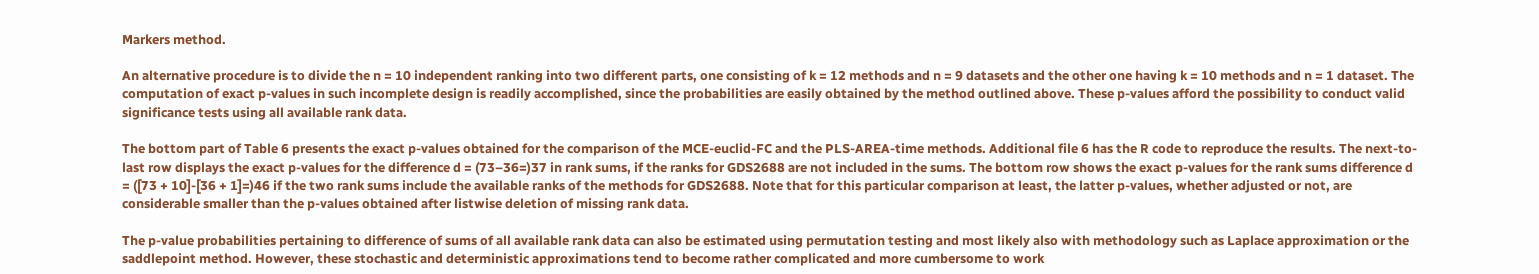Markers method.

An alternative procedure is to divide the n = 10 independent ranking into two different parts, one consisting of k = 12 methods and n = 9 datasets and the other one having k = 10 methods and n = 1 dataset. The computation of exact p-values in such incomplete design is readily accomplished, since the probabilities are easily obtained by the method outlined above. These p-values afford the possibility to conduct valid significance tests using all available rank data.

The bottom part of Table 6 presents the exact p-values obtained for the comparison of the MCE-euclid-FC and the PLS-AREA-time methods. Additional file 6 has the R code to reproduce the results. The next-to-last row displays the exact p-values for the difference d = (73–36=)37 in rank sums, if the ranks for GDS2688 are not included in the sums. The bottom row shows the exact p-values for the rank sums difference d = ([73 + 10]-[36 + 1]=)46 if the two rank sums include the available ranks of the methods for GDS2688. Note that for this particular comparison at least, the latter p-values, whether adjusted or not, are considerable smaller than the p-values obtained after listwise deletion of missing rank data.

The p-value probabilities pertaining to difference of sums of all available rank data can also be estimated using permutation testing and most likely also with methodology such as Laplace approximation or the saddlepoint method. However, these stochastic and deterministic approximations tend to become rather complicated and more cumbersome to work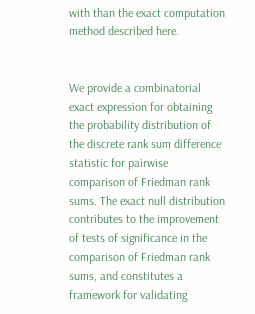with than the exact computation method described here.


We provide a combinatorial exact expression for obtaining the probability distribution of the discrete rank sum difference statistic for pairwise comparison of Friedman rank sums. The exact null distribution contributes to the improvement of tests of significance in the comparison of Friedman rank sums, and constitutes a framework for validating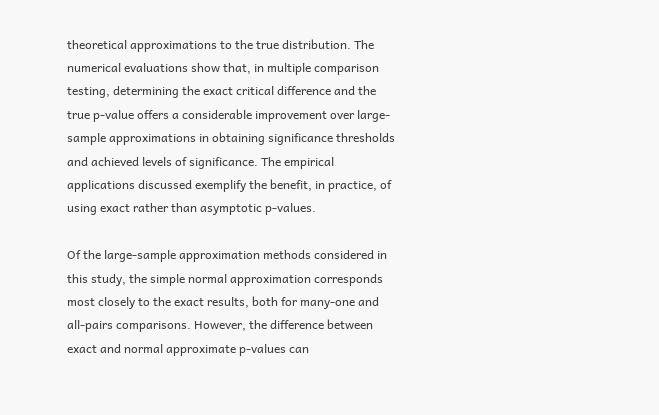theoretical approximations to the true distribution. The numerical evaluations show that, in multiple comparison testing, determining the exact critical difference and the true p-value offers a considerable improvement over large-sample approximations in obtaining significance thresholds and achieved levels of significance. The empirical applications discussed exemplify the benefit, in practice, of using exact rather than asymptotic p-values.

Of the large-sample approximation methods considered in this study, the simple normal approximation corresponds most closely to the exact results, both for many-one and all-pairs comparisons. However, the difference between exact and normal approximate p-values can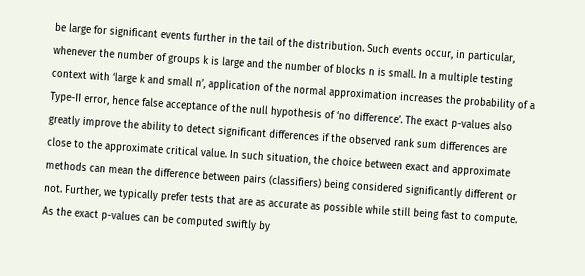be large for significant events further in the tail of the distribution. Such events occur, in particular, whenever the number of groups k is large and the number of blocks n is small. In a multiple testing context with ‘large k and small n’, application of the normal approximation increases the probability of a Type-II error, hence false acceptance of the null hypothesis of ‘no difference’. The exact p-values also greatly improve the ability to detect significant differences if the observed rank sum differences are close to the approximate critical value. In such situation, the choice between exact and approximate methods can mean the difference between pairs (classifiers) being considered significantly different or not. Further, we typically prefer tests that are as accurate as possible while still being fast to compute. As the exact p-values can be computed swiftly by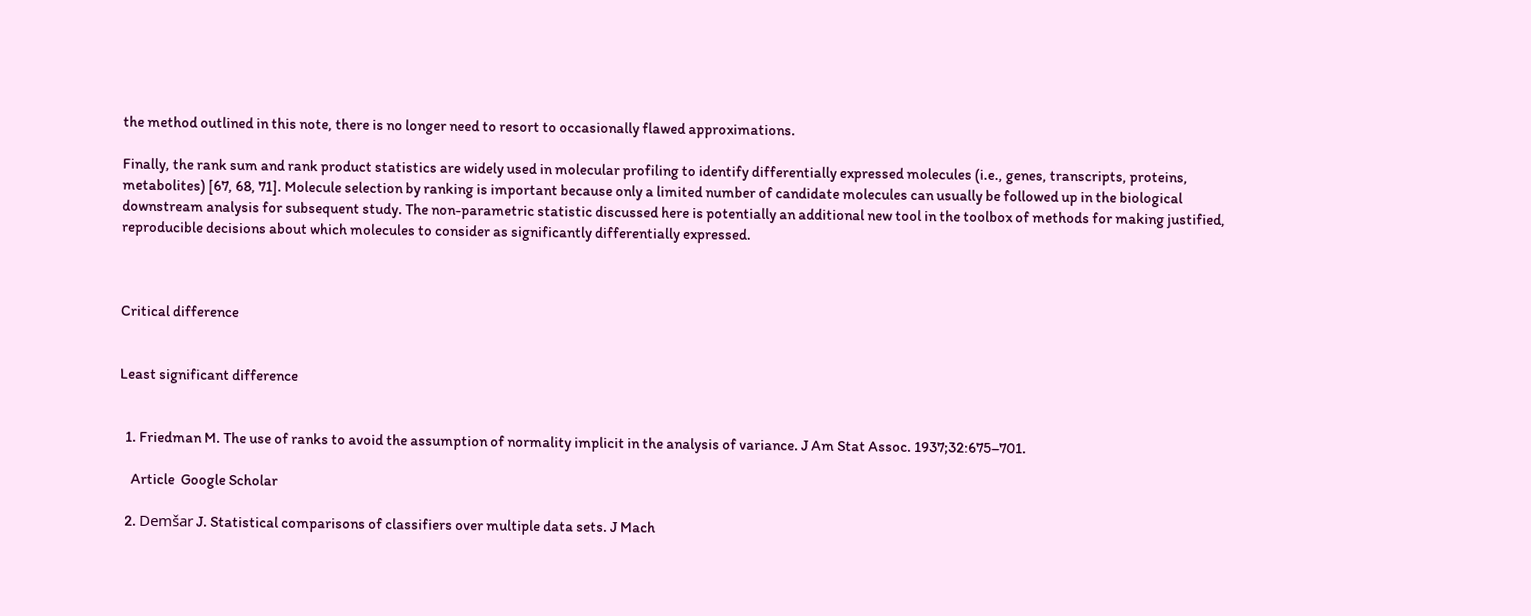the method outlined in this note, there is no longer need to resort to occasionally flawed approximations.

Finally, the rank sum and rank product statistics are widely used in molecular profiling to identify differentially expressed molecules (i.e., genes, transcripts, proteins, metabolites) [67, 68, 71]. Molecule selection by ranking is important because only a limited number of candidate molecules can usually be followed up in the biological downstream analysis for subsequent study. The non-parametric statistic discussed here is potentially an additional new tool in the toolbox of methods for making justified, reproducible decisions about which molecules to consider as significantly differentially expressed.



Critical difference


Least significant difference


  1. Friedman M. The use of ranks to avoid the assumption of normality implicit in the analysis of variance. J Am Stat Assoc. 1937;32:675–701.

    Article  Google Scholar

  2. Demšar J. Statistical comparisons of classifiers over multiple data sets. J Mach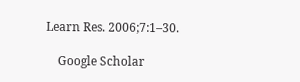Learn Res. 2006;7:1–30.

    Google Scholar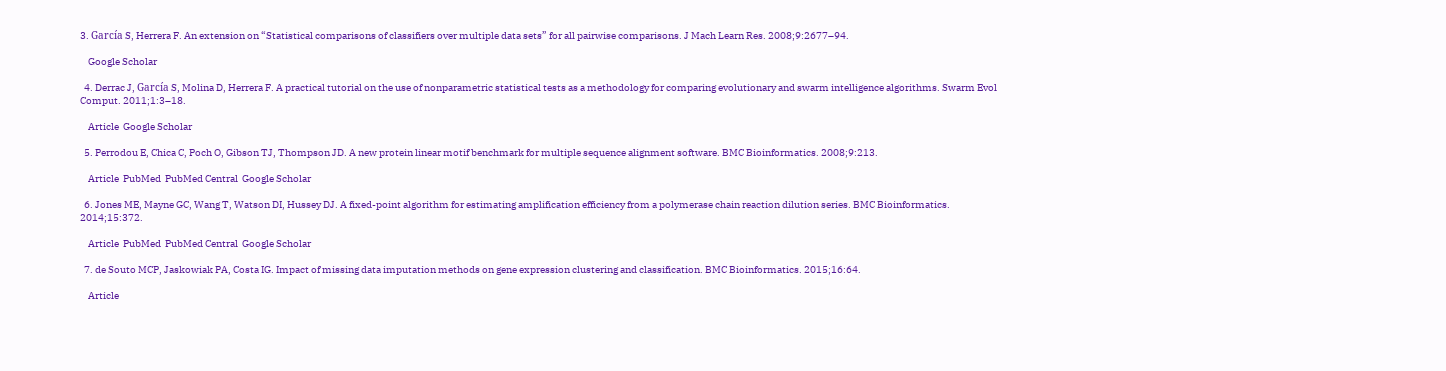3. García S, Herrera F. An extension on “Statistical comparisons of classifiers over multiple data sets” for all pairwise comparisons. J Mach Learn Res. 2008;9:2677–94.

    Google Scholar

  4. Derrac J, García S, Molina D, Herrera F. A practical tutorial on the use of nonparametric statistical tests as a methodology for comparing evolutionary and swarm intelligence algorithms. Swarm Evol Comput. 2011;1:3–18.

    Article  Google Scholar

  5. Perrodou E, Chica C, Poch O, Gibson TJ, Thompson JD. A new protein linear motif benchmark for multiple sequence alignment software. BMC Bioinformatics. 2008;9:213.

    Article  PubMed  PubMed Central  Google Scholar

  6. Jones ME, Mayne GC, Wang T, Watson DI, Hussey DJ. A fixed-point algorithm for estimating amplification efficiency from a polymerase chain reaction dilution series. BMC Bioinformatics. 2014;15:372.

    Article  PubMed  PubMed Central  Google Scholar

  7. de Souto MCP, Jaskowiak PA, Costa IG. Impact of missing data imputation methods on gene expression clustering and classification. BMC Bioinformatics. 2015;16:64.

    Article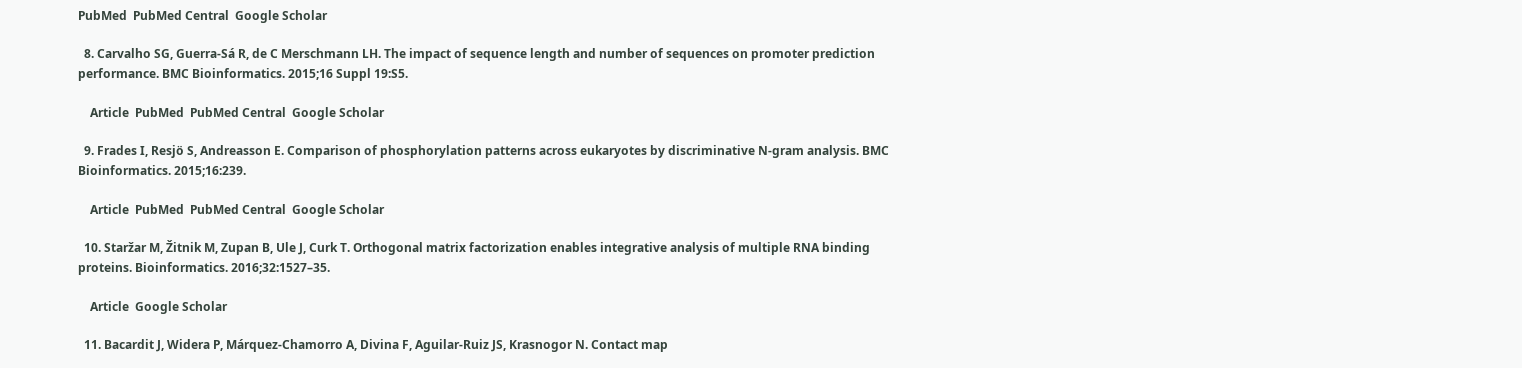PubMed  PubMed Central  Google Scholar

  8. Carvalho SG, Guerra-Sá R, de C Merschmann LH. The impact of sequence length and number of sequences on promoter prediction performance. BMC Bioinformatics. 2015;16 Suppl 19:S5.

    Article  PubMed  PubMed Central  Google Scholar

  9. Frades I, Resjö S, Andreasson E. Comparison of phosphorylation patterns across eukaryotes by discriminative N-gram analysis. BMC Bioinformatics. 2015;16:239.

    Article  PubMed  PubMed Central  Google Scholar

  10. Staržar M, Žitnik M, Zupan B, Ule J, Curk T. Orthogonal matrix factorization enables integrative analysis of multiple RNA binding proteins. Bioinformatics. 2016;32:1527–35.

    Article  Google Scholar

  11. Bacardit J, Widera P, Márquez-Chamorro A, Divina F, Aguilar-Ruiz JS, Krasnogor N. Contact map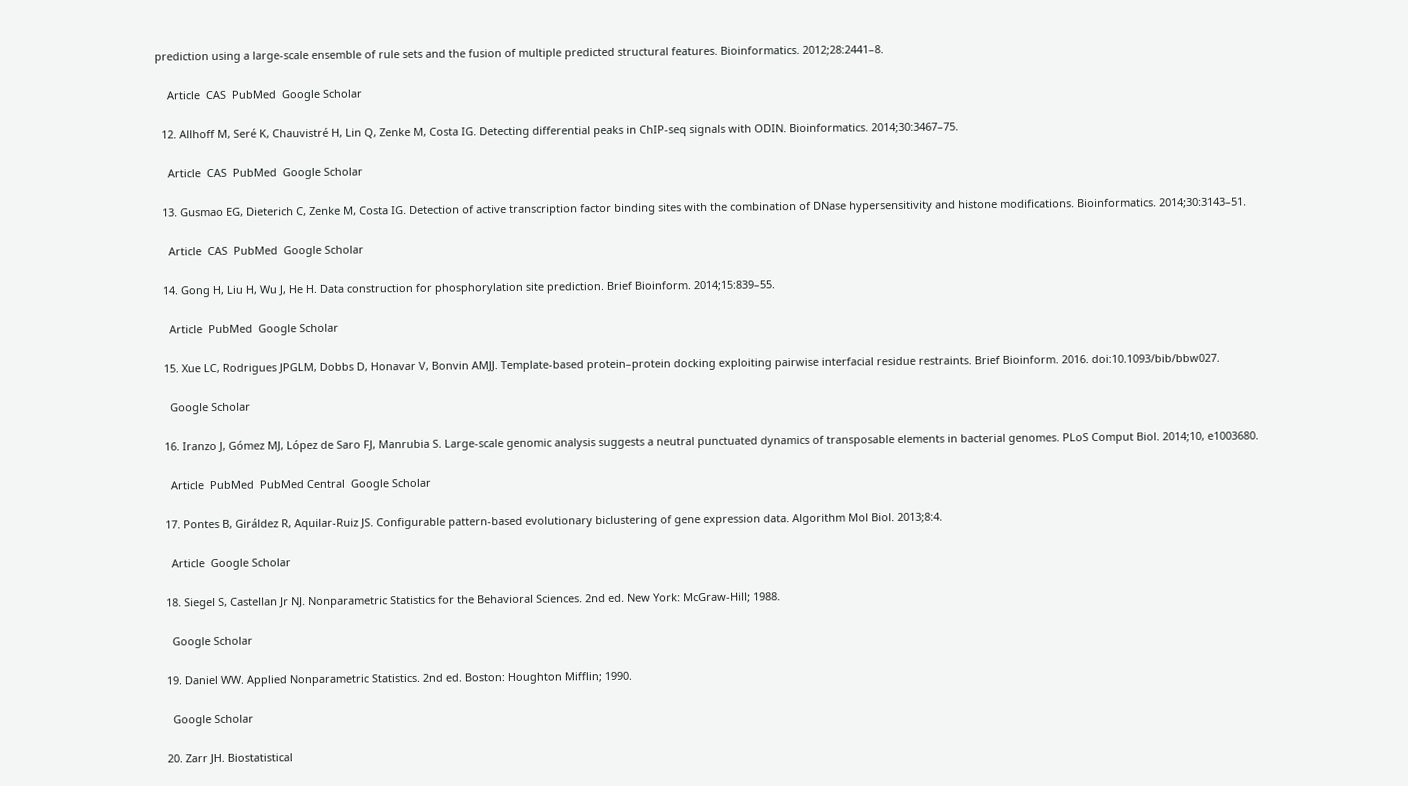prediction using a large-scale ensemble of rule sets and the fusion of multiple predicted structural features. Bioinformatics. 2012;28:2441–8.

    Article  CAS  PubMed  Google Scholar

  12. Allhoff M, Seré K, Chauvistré H, Lin Q, Zenke M, Costa IG. Detecting differential peaks in ChIP-seq signals with ODIN. Bioinformatics. 2014;30:3467–75.

    Article  CAS  PubMed  Google Scholar

  13. Gusmao EG, Dieterich C, Zenke M, Costa IG. Detection of active transcription factor binding sites with the combination of DNase hypersensitivity and histone modifications. Bioinformatics. 2014;30:3143–51.

    Article  CAS  PubMed  Google Scholar

  14. Gong H, Liu H, Wu J, He H. Data construction for phosphorylation site prediction. Brief Bioinform. 2014;15:839–55.

    Article  PubMed  Google Scholar

  15. Xue LC, Rodrigues JPGLM, Dobbs D, Honavar V, Bonvin AMJJ. Template-based protein–protein docking exploiting pairwise interfacial residue restraints. Brief Bioinform. 2016. doi:10.1093/bib/bbw027.

    Google Scholar

  16. Iranzo J, Gómez MJ, López de Saro FJ, Manrubia S. Large-scale genomic analysis suggests a neutral punctuated dynamics of transposable elements in bacterial genomes. PLoS Comput Biol. 2014;10, e1003680.

    Article  PubMed  PubMed Central  Google Scholar

  17. Pontes B, Giráldez R, Aquilar-Ruiz JS. Configurable pattern-based evolutionary biclustering of gene expression data. Algorithm Mol Biol. 2013;8:4.

    Article  Google Scholar

  18. Siegel S, Castellan Jr NJ. Nonparametric Statistics for the Behavioral Sciences. 2nd ed. New York: McGraw-Hill; 1988.

    Google Scholar

  19. Daniel WW. Applied Nonparametric Statistics. 2nd ed. Boston: Houghton Mifflin; 1990.

    Google Scholar

  20. Zarr JH. Biostatistical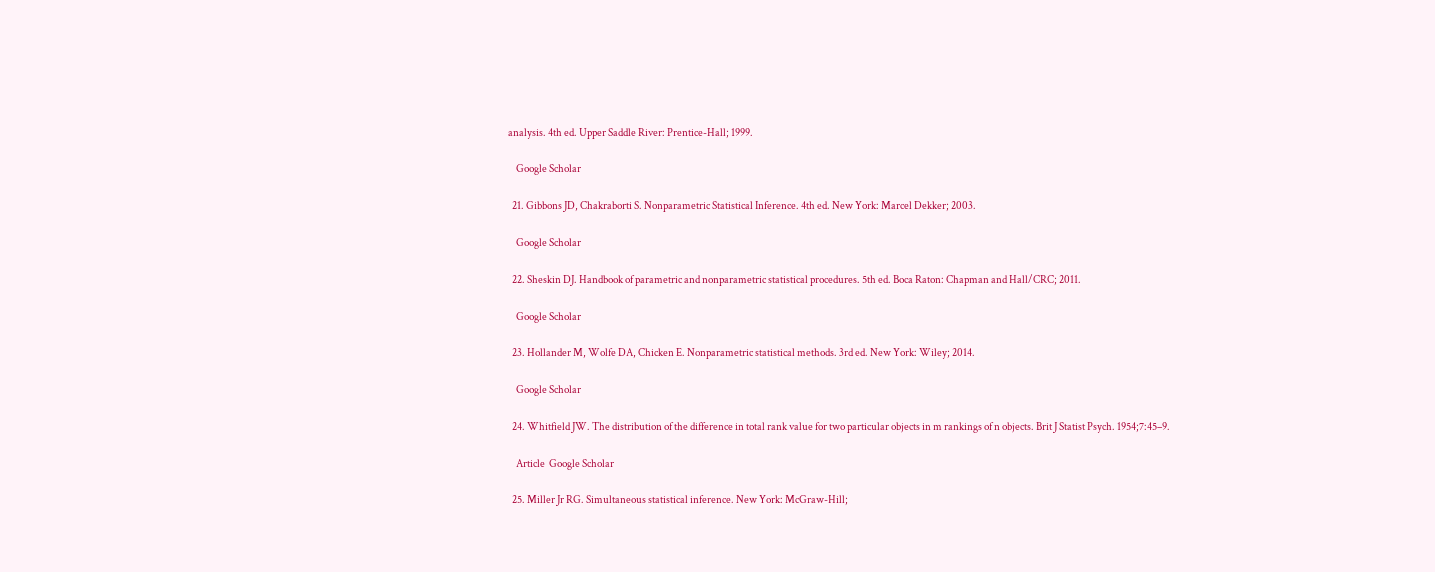analysis. 4th ed. Upper Saddle River: Prentice-Hall; 1999.

    Google Scholar

  21. Gibbons JD, Chakraborti S. Nonparametric Statistical Inference. 4th ed. New York: Marcel Dekker; 2003.

    Google Scholar

  22. Sheskin DJ. Handbook of parametric and nonparametric statistical procedures. 5th ed. Boca Raton: Chapman and Hall/CRC; 2011.

    Google Scholar

  23. Hollander M, Wolfe DA, Chicken E. Nonparametric statistical methods. 3rd ed. New York: Wiley; 2014.

    Google Scholar

  24. Whitfield JW. The distribution of the difference in total rank value for two particular objects in m rankings of n objects. Brit J Statist Psych. 1954;7:45–9.

    Article  Google Scholar

  25. Miller Jr RG. Simultaneous statistical inference. New York: McGraw-Hill;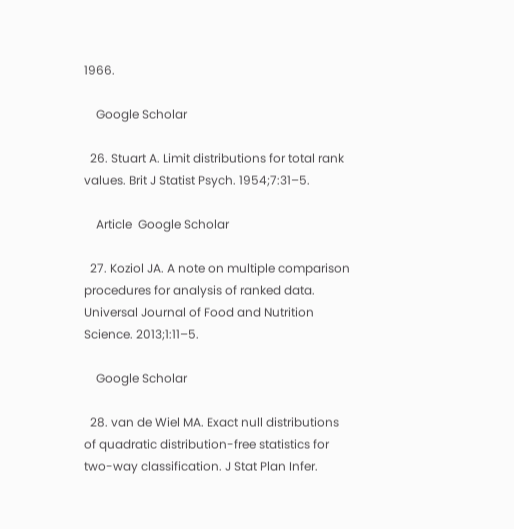1966.

    Google Scholar

  26. Stuart A. Limit distributions for total rank values. Brit J Statist Psych. 1954;7:31–5.

    Article  Google Scholar

  27. Koziol JA. A note on multiple comparison procedures for analysis of ranked data. Universal Journal of Food and Nutrition Science. 2013;1:11–5.

    Google Scholar

  28. van de Wiel MA. Exact null distributions of quadratic distribution-free statistics for two-way classification. J Stat Plan Infer.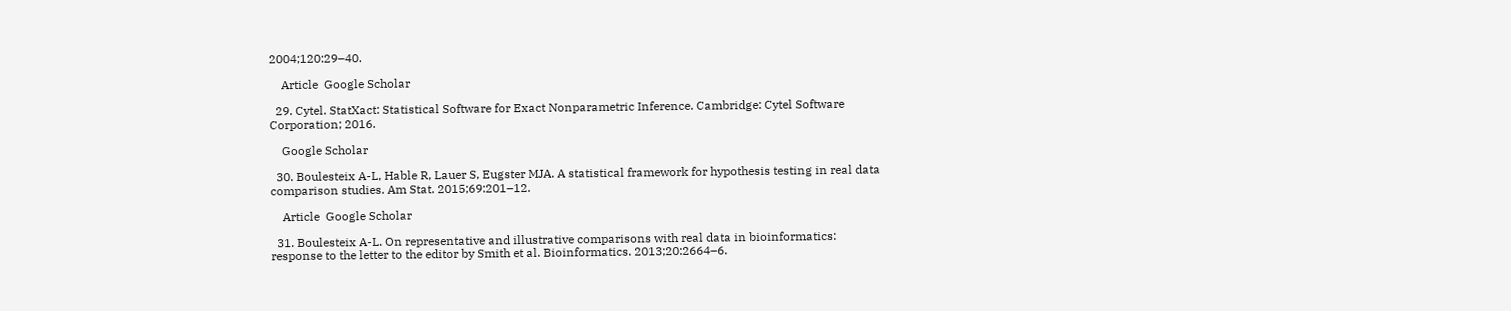2004;120:29–40.

    Article  Google Scholar

  29. Cytel. StatXact: Statistical Software for Exact Nonparametric Inference. Cambridge: Cytel Software Corporation; 2016.

    Google Scholar

  30. Boulesteix A-L, Hable R, Lauer S, Eugster MJA. A statistical framework for hypothesis testing in real data comparison studies. Am Stat. 2015;69:201–12.

    Article  Google Scholar

  31. Boulesteix A-L. On representative and illustrative comparisons with real data in bioinformatics: response to the letter to the editor by Smith et al. Bioinformatics. 2013;20:2664–6.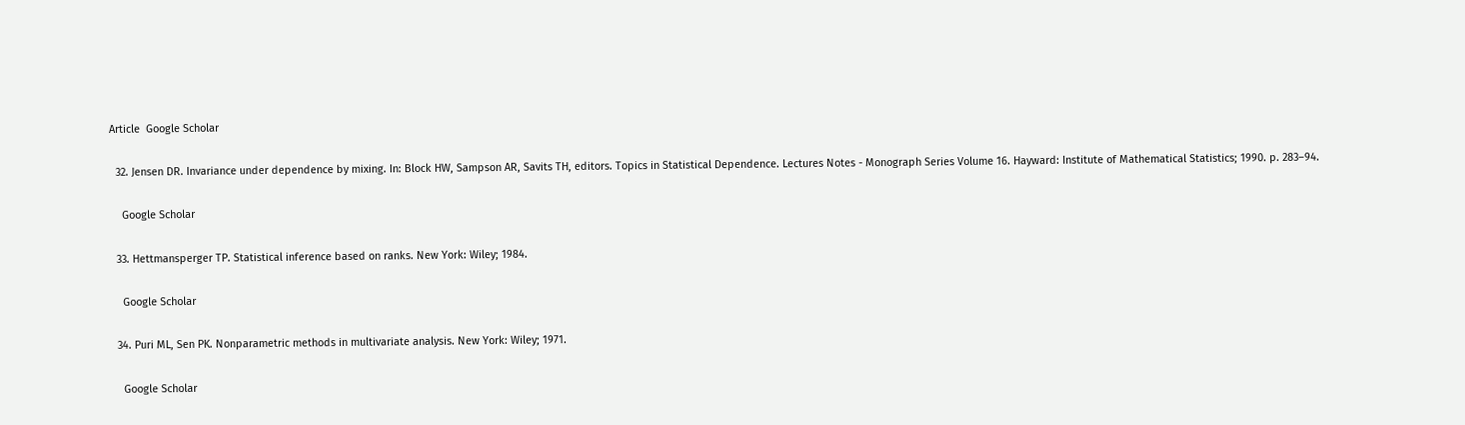Article  Google Scholar

  32. Jensen DR. Invariance under dependence by mixing. In: Block HW, Sampson AR, Savits TH, editors. Topics in Statistical Dependence. Lectures Notes - Monograph Series Volume 16. Hayward: Institute of Mathematical Statistics; 1990. p. 283–94.

    Google Scholar

  33. Hettmansperger TP. Statistical inference based on ranks. New York: Wiley; 1984.

    Google Scholar

  34. Puri ML, Sen PK. Nonparametric methods in multivariate analysis. New York: Wiley; 1971.

    Google Scholar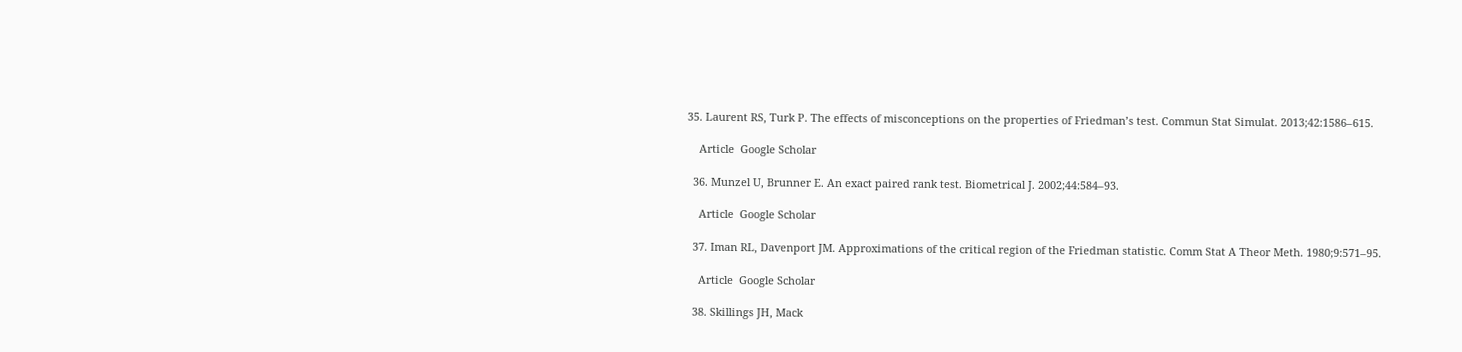35. Laurent RS, Turk P. The effects of misconceptions on the properties of Friedman’s test. Commun Stat Simulat. 2013;42:1586–615.

    Article  Google Scholar

  36. Munzel U, Brunner E. An exact paired rank test. Biometrical J. 2002;44:584–93.

    Article  Google Scholar

  37. Iman RL, Davenport JM. Approximations of the critical region of the Friedman statistic. Comm Stat A Theor Meth. 1980;9:571–95.

    Article  Google Scholar

  38. Skillings JH, Mack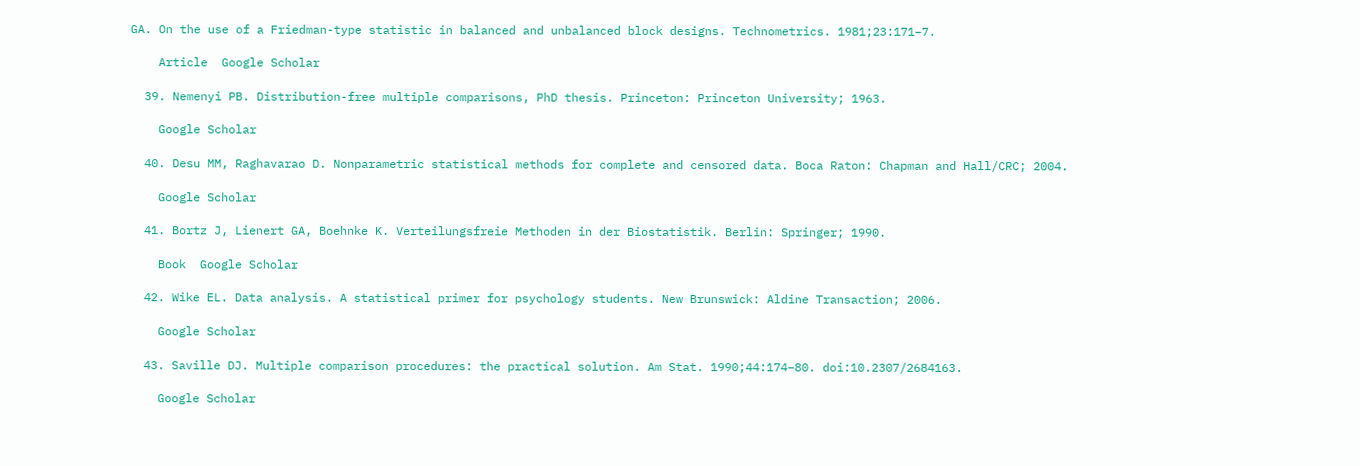GA. On the use of a Friedman-type statistic in balanced and unbalanced block designs. Technometrics. 1981;23:171–7.

    Article  Google Scholar

  39. Nemenyi PB. Distribution-free multiple comparisons, PhD thesis. Princeton: Princeton University; 1963.

    Google Scholar

  40. Desu MM, Raghavarao D. Nonparametric statistical methods for complete and censored data. Boca Raton: Chapman and Hall/CRC; 2004.

    Google Scholar

  41. Bortz J, Lienert GA, Boehnke K. Verteilungsfreie Methoden in der Biostatistik. Berlin: Springer; 1990.

    Book  Google Scholar

  42. Wike EL. Data analysis. A statistical primer for psychology students. New Brunswick: Aldine Transaction; 2006.

    Google Scholar

  43. Saville DJ. Multiple comparison procedures: the practical solution. Am Stat. 1990;44:174–80. doi:10.2307/2684163.

    Google Scholar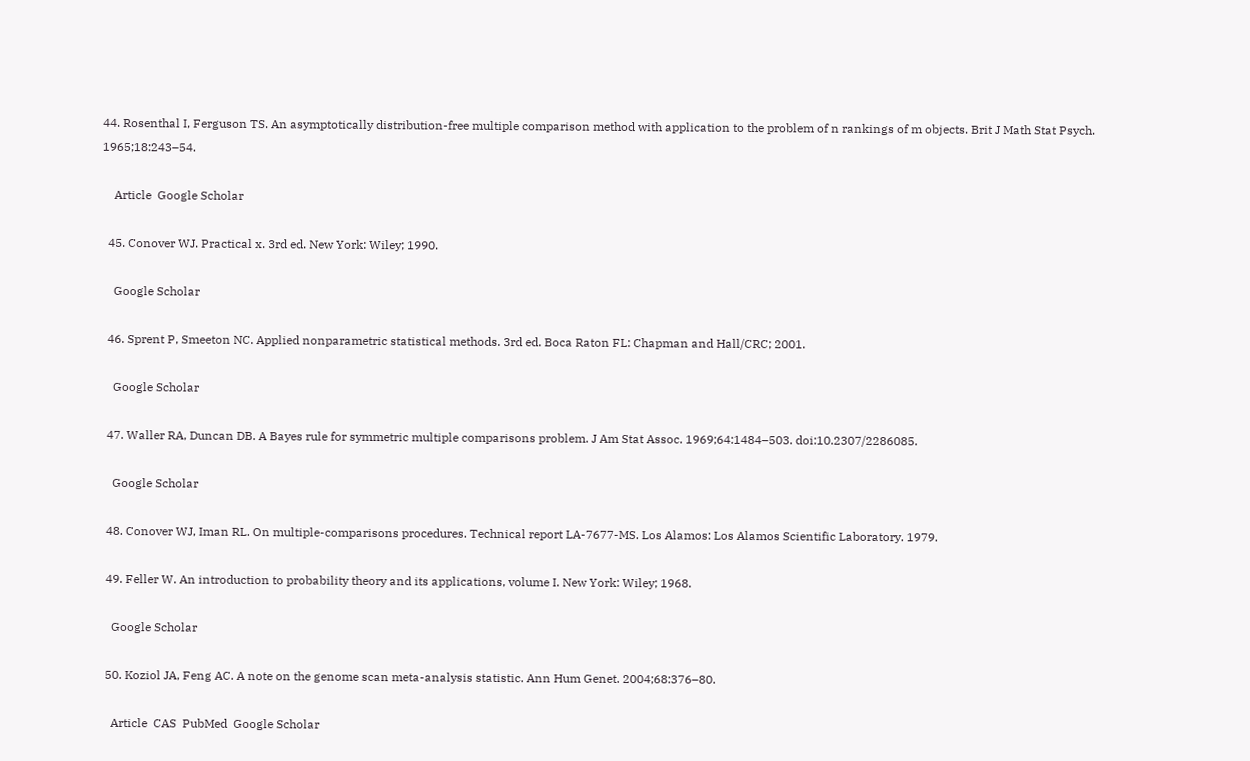44. Rosenthal I, Ferguson TS. An asymptotically distribution-free multiple comparison method with application to the problem of n rankings of m objects. Brit J Math Stat Psych. 1965;18:243–54.

    Article  Google Scholar

  45. Conover WJ. Practical x. 3rd ed. New York: Wiley; 1990.

    Google Scholar

  46. Sprent P, Smeeton NC. Applied nonparametric statistical methods. 3rd ed. Boca Raton FL: Chapman and Hall/CRC; 2001.

    Google Scholar

  47. Waller RA, Duncan DB. A Bayes rule for symmetric multiple comparisons problem. J Am Stat Assoc. 1969;64:1484–503. doi:10.2307/2286085.

    Google Scholar

  48. Conover WJ, Iman RL. On multiple-comparisons procedures. Technical report LA-7677-MS. Los Alamos: Los Alamos Scientific Laboratory. 1979.

  49. Feller W. An introduction to probability theory and its applications, volume I. New York: Wiley; 1968.

    Google Scholar

  50. Koziol JA, Feng AC. A note on the genome scan meta-analysis statistic. Ann Hum Genet. 2004;68:376–80.

    Article  CAS  PubMed  Google Scholar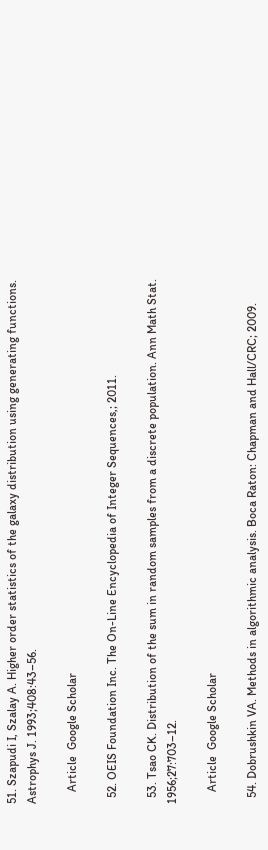51. Szapudi I, Szalay A. Higher order statistics of the galaxy distribution using generating functions. Astrophys J. 1993;408:43–56.

    Article  Google Scholar

  52. OEIS Foundation Inc. The On-Line Encyclopedia of Integer Sequences,; 2011.

  53. Tsao CK. Distribution of the sum in random samples from a discrete population. Ann Math Stat. 1956;27:703–12.

    Article  Google Scholar

  54. Dobrushkin VA. Methods in algorithmic analysis. Boca Raton: Chapman and Hall/CRC; 2009.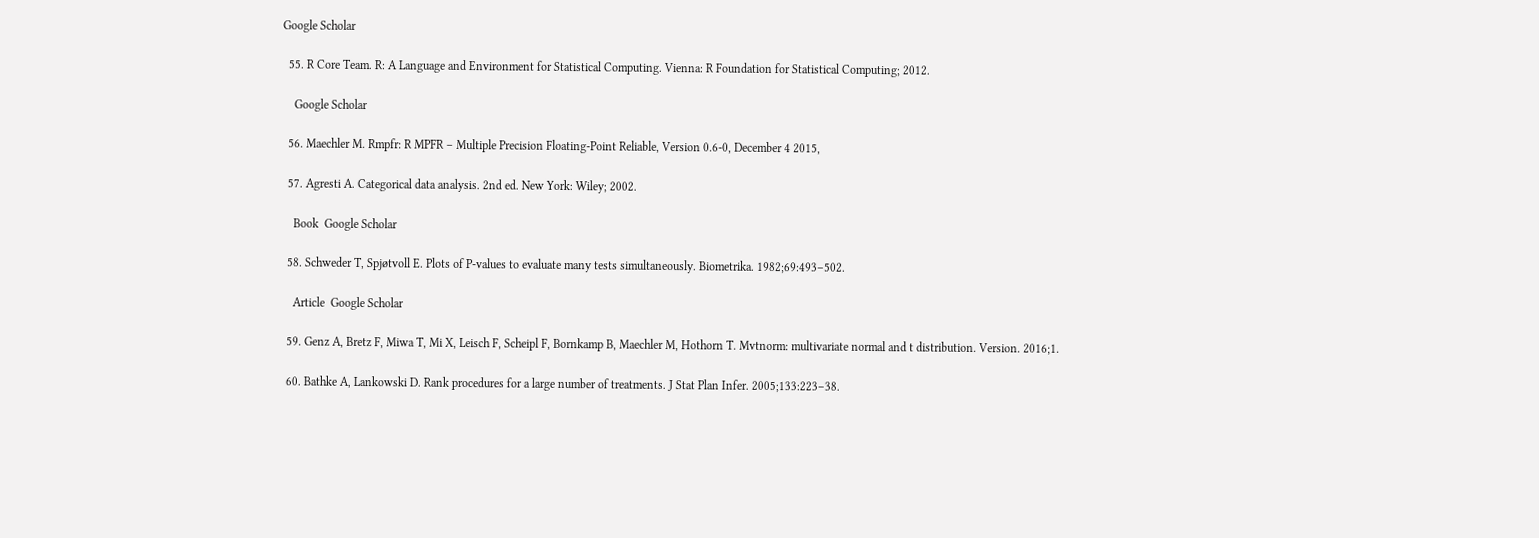Google Scholar

  55. R Core Team. R: A Language and Environment for Statistical Computing. Vienna: R Foundation for Statistical Computing; 2012.

    Google Scholar

  56. Maechler M. Rmpfr: R MPFR – Multiple Precision Floating-Point Reliable, Version 0.6-0, December 4 2015,

  57. Agresti A. Categorical data analysis. 2nd ed. New York: Wiley; 2002.

    Book  Google Scholar

  58. Schweder T, Spjøtvoll E. Plots of P-values to evaluate many tests simultaneously. Biometrika. 1982;69:493–502.

    Article  Google Scholar

  59. Genz A, Bretz F, Miwa T, Mi X, Leisch F, Scheipl F, Bornkamp B, Maechler M, Hothorn T. Mvtnorm: multivariate normal and t distribution. Version. 2016;1.

  60. Bathke A, Lankowski D. Rank procedures for a large number of treatments. J Stat Plan Infer. 2005;133:223–38.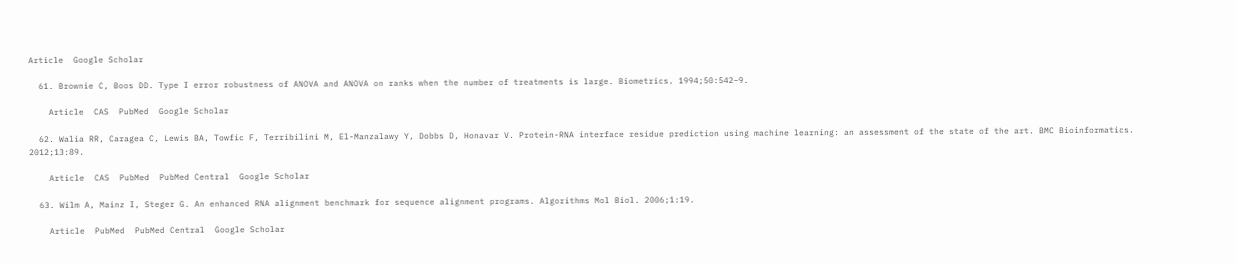Article  Google Scholar

  61. Brownie C, Boos DD. Type I error robustness of ANOVA and ANOVA on ranks when the number of treatments is large. Biometrics. 1994;50:542–9.

    Article  CAS  PubMed  Google Scholar

  62. Walia RR, Caragea C, Lewis BA, Towfic F, Terribilini M, El-Manzalawy Y, Dobbs D, Honavar V. Protein-RNA interface residue prediction using machine learning: an assessment of the state of the art. BMC Bioinformatics. 2012;13:89.

    Article  CAS  PubMed  PubMed Central  Google Scholar

  63. Wilm A, Mainz I, Steger G. An enhanced RNA alignment benchmark for sequence alignment programs. Algorithms Mol Biol. 2006;1:19.

    Article  PubMed  PubMed Central  Google Scholar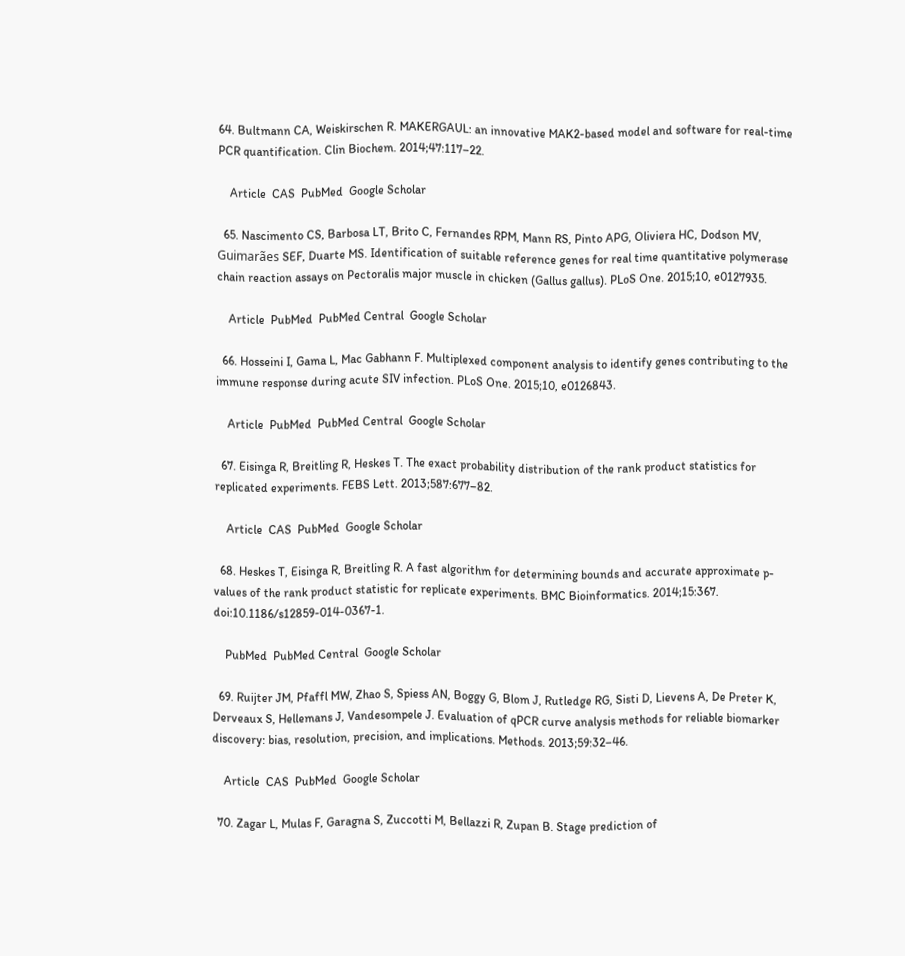64. Bultmann CA, Weiskirschen R. MAKERGAUL: an innovative MAK2-based model and software for real-time PCR quantification. Clin Biochem. 2014;47:117–22.

    Article  CAS  PubMed  Google Scholar

  65. Nascimento CS, Barbosa LT, Brito C, Fernandes RPM, Mann RS, Pinto APG, Oliviera HC, Dodson MV, Guimarães SEF, Duarte MS. Identification of suitable reference genes for real time quantitative polymerase chain reaction assays on Pectoralis major muscle in chicken (Gallus gallus). PLoS One. 2015;10, e0127935.

    Article  PubMed  PubMed Central  Google Scholar

  66. Hosseini I, Gama L, Mac Gabhann F. Multiplexed component analysis to identify genes contributing to the immune response during acute SIV infection. PLoS One. 2015;10, e0126843.

    Article  PubMed  PubMed Central  Google Scholar

  67. Eisinga R, Breitling R, Heskes T. The exact probability distribution of the rank product statistics for replicated experiments. FEBS Lett. 2013;587:677–82.

    Article  CAS  PubMed  Google Scholar

  68. Heskes T, Eisinga R, Breitling R. A fast algorithm for determining bounds and accurate approximate p-values of the rank product statistic for replicate experiments. BMC Bioinformatics. 2014;15:367. doi:10.1186/s12859-014-0367-1.

    PubMed  PubMed Central  Google Scholar

  69. Ruijter JM, Pfaffl MW, Zhao S, Spiess AN, Boggy G, Blom J, Rutledge RG, Sisti D, Lievens A, De Preter K, Derveaux S, Hellemans J, Vandesompele J. Evaluation of qPCR curve analysis methods for reliable biomarker discovery: bias, resolution, precision, and implications. Methods. 2013;59:32–46.

    Article  CAS  PubMed  Google Scholar

  70. Zagar L, Mulas F, Garagna S, Zuccotti M, Bellazzi R, Zupan B. Stage prediction of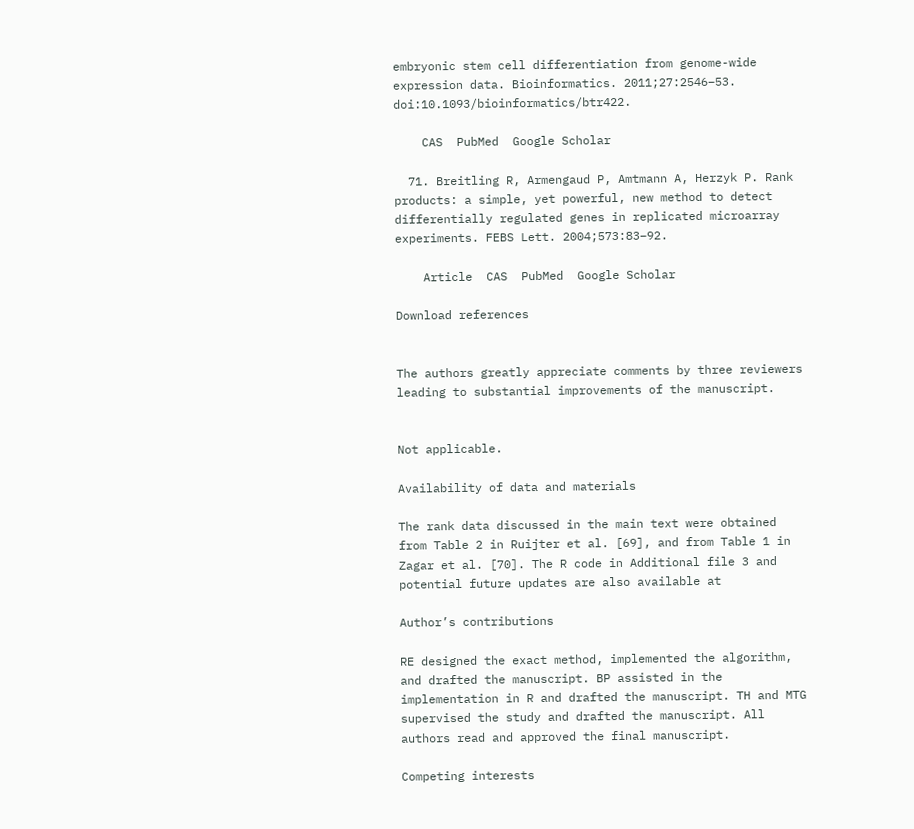embryonic stem cell differentiation from genome-wide expression data. Bioinformatics. 2011;27:2546–53. doi:10.1093/bioinformatics/btr422.

    CAS  PubMed  Google Scholar

  71. Breitling R, Armengaud P, Amtmann A, Herzyk P. Rank products: a simple, yet powerful, new method to detect differentially regulated genes in replicated microarray experiments. FEBS Lett. 2004;573:83–92.

    Article  CAS  PubMed  Google Scholar

Download references


The authors greatly appreciate comments by three reviewers leading to substantial improvements of the manuscript.


Not applicable.

Availability of data and materials

The rank data discussed in the main text were obtained from Table 2 in Ruijter et al. [69], and from Table 1 in Zagar et al. [70]. The R code in Additional file 3 and potential future updates are also available at

Author’s contributions

RE designed the exact method, implemented the algorithm, and drafted the manuscript. BP assisted in the implementation in R and drafted the manuscript. TH and MTG supervised the study and drafted the manuscript. All authors read and approved the final manuscript.

Competing interests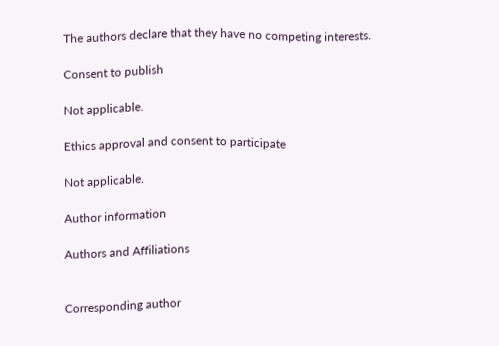The authors declare that they have no competing interests.

Consent to publish

Not applicable.

Ethics approval and consent to participate

Not applicable.

Author information

Authors and Affiliations


Corresponding author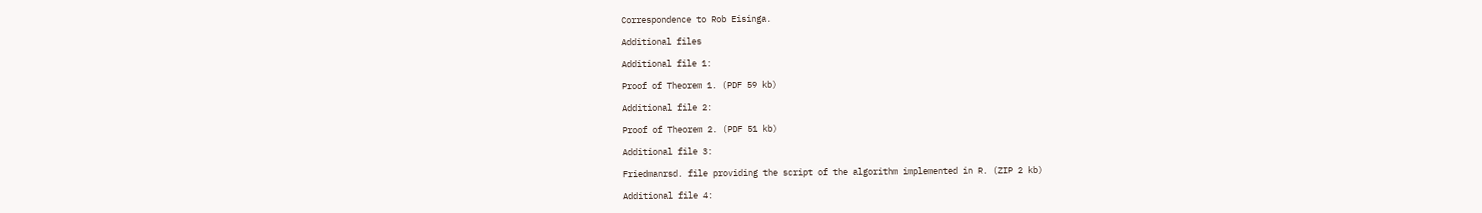Correspondence to Rob Eisinga.

Additional files

Additional file 1:

Proof of Theorem 1. (PDF 59 kb)

Additional file 2:

Proof of Theorem 2. (PDF 51 kb)

Additional file 3:

Friedmanrsd. file providing the script of the algorithm implemented in R. (ZIP 2 kb)

Additional file 4: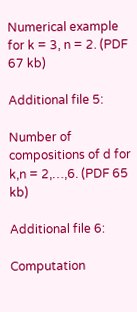Numerical example for k = 3, n = 2. (PDF 67 kb)

Additional file 5:

Number of compositions of d for k,n = 2,…,6. (PDF 65 kb)

Additional file 6:

Computation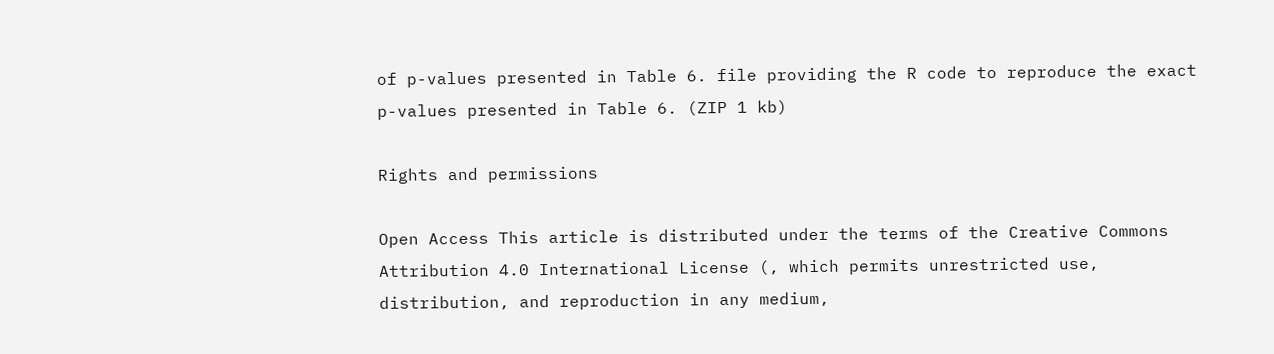of p-values presented in Table 6. file providing the R code to reproduce the exact p-values presented in Table 6. (ZIP 1 kb)

Rights and permissions

Open Access This article is distributed under the terms of the Creative Commons Attribution 4.0 International License (, which permits unrestricted use, distribution, and reproduction in any medium,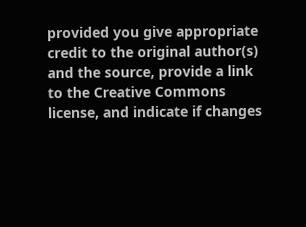provided you give appropriate credit to the original author(s) and the source, provide a link to the Creative Commons license, and indicate if changes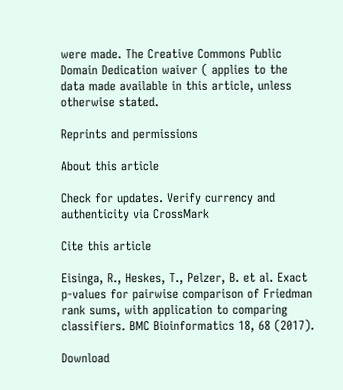were made. The Creative Commons Public Domain Dedication waiver ( applies to the data made available in this article, unless otherwise stated.

Reprints and permissions

About this article

Check for updates. Verify currency and authenticity via CrossMark

Cite this article

Eisinga, R., Heskes, T., Pelzer, B. et al. Exact p-values for pairwise comparison of Friedman rank sums, with application to comparing classifiers. BMC Bioinformatics 18, 68 (2017).

Download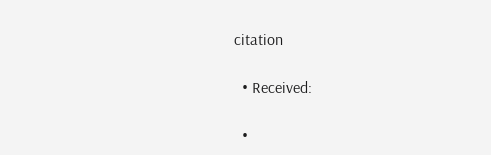citation

  • Received:

  •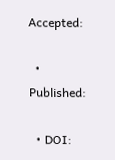Accepted:

  • Published:

  • DOI: